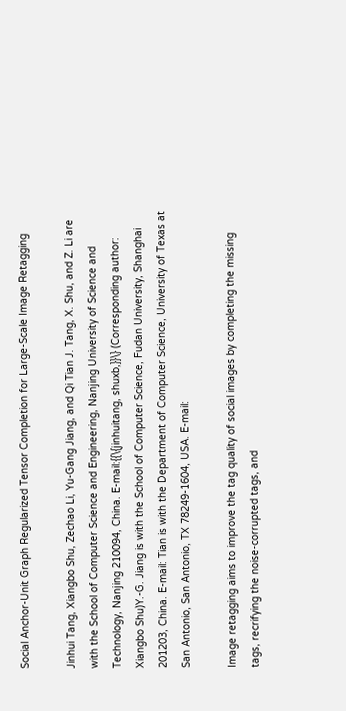Social Anchor-Unit Graph Regularized Tensor Completion for Large-Scale Image Retagging

Jinhui Tang, Xiangbo Shu, Zechao Li, Yu-Gang Jiang, and Qi Tian J. Tang, X. Shu, and Z. Li are with the School of Computer Science and Engineering, Nanjing University of Science and Technology, Nanjing 210094, China. E-mail:{{\{jinhuitang, shuxb,}}\} (Corresponding author: Xiangbo Shu)Y.-G. Jiang is with the School of Computer Science, Fudan University, Shanghai 201203, China. E-mail: Tian is with the Department of Computer Science, University of Texas at San Antonio, San Antonio, TX 78249-1604, USA. E-mail:

Image retagging aims to improve the tag quality of social images by completing the missing tags, recrifying the noise-corrupted tags, and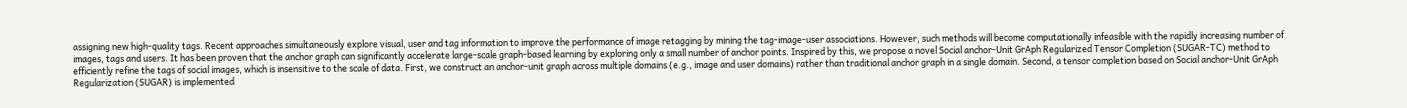assigning new high-quality tags. Recent approaches simultaneously explore visual, user and tag information to improve the performance of image retagging by mining the tag-image-user associations. However, such methods will become computationally infeasible with the rapidly increasing number of images, tags and users. It has been proven that the anchor graph can significantly accelerate large-scale graph-based learning by exploring only a small number of anchor points. Inspired by this, we propose a novel Social anchor-Unit GrAph Regularized Tensor Completion (SUGAR-TC) method to efficiently refine the tags of social images, which is insensitive to the scale of data. First, we construct an anchor-unit graph across multiple domains (e.g., image and user domains) rather than traditional anchor graph in a single domain. Second, a tensor completion based on Social anchor-Unit GrAph Regularization (SUGAR) is implemented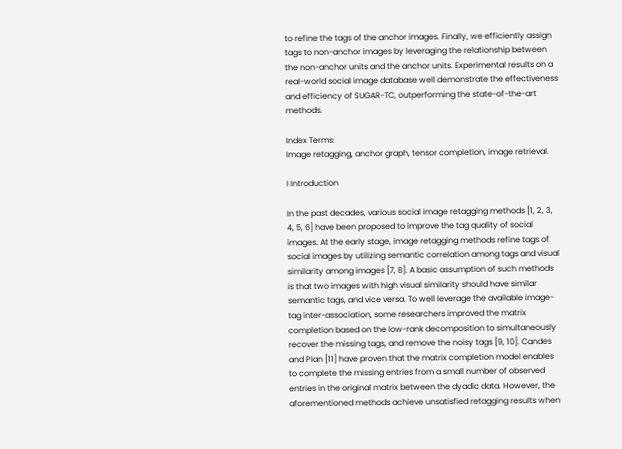to refine the tags of the anchor images. Finally, we efficiently assign tags to non-anchor images by leveraging the relationship between the non-anchor units and the anchor units. Experimental results on a real-world social image database well demonstrate the effectiveness and efficiency of SUGAR-TC, outperforming the state-of-the-art methods.

Index Terms:
Image retagging, anchor graph, tensor completion, image retrieval.

I Introduction

In the past decades, various social image retagging methods [1, 2, 3, 4, 5, 6] have been proposed to improve the tag quality of social images. At the early stage, image retagging methods refine tags of social images by utilizing semantic correlation among tags and visual similarity among images [7, 8]. A basic assumption of such methods is that two images with high visual similarity should have similar semantic tags, and vice versa. To well leverage the available image-tag inter-association, some researchers improved the matrix completion based on the low-rank decomposition to simultaneously recover the missing tags, and remove the noisy tags [9, 10]. Candes and Plan [11] have proven that the matrix completion model enables to complete the missing entries from a small number of observed entries in the original matrix between the dyadic data. However, the aforementioned methods achieve unsatisfied retagging results when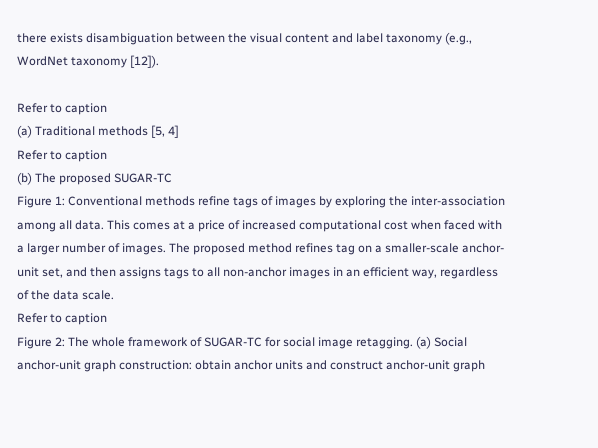there exists disambiguation between the visual content and label taxonomy (e.g., WordNet taxonomy [12]).

Refer to caption
(a) Traditional methods [5, 4]
Refer to caption
(b) The proposed SUGAR-TC
Figure 1: Conventional methods refine tags of images by exploring the inter-association among all data. This comes at a price of increased computational cost when faced with a larger number of images. The proposed method refines tag on a smaller-scale anchor-unit set, and then assigns tags to all non-anchor images in an efficient way, regardless of the data scale.
Refer to caption
Figure 2: The whole framework of SUGAR-TC for social image retagging. (a) Social anchor-unit graph construction: obtain anchor units and construct anchor-unit graph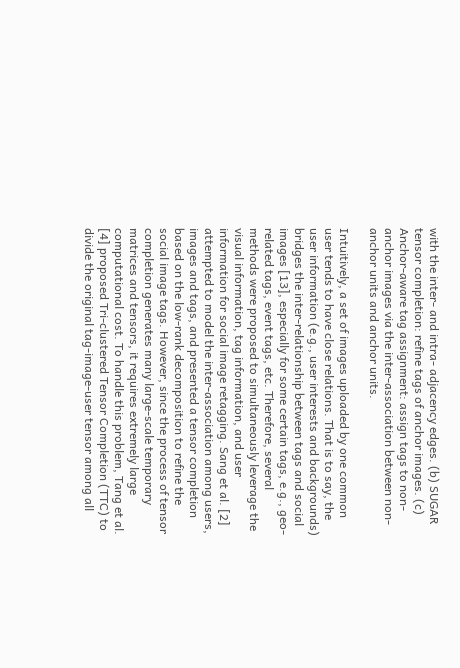with the inter- and intra- adjacency edges. (b) SUGAR tensor completion: refine tags of anchor images. (c) Anchor-aware tag assignment: assign tags to non-anchor images via the inter-association between non-anchor units and anchor units.

Intuitively, a set of images uploaded by one common user tends to have close relations. That is to say, the user information (e.g., user interests and backgrounds) bridges the inter-relationship between tags and social images [13], especially for some certain tags, e.g., geo-related tags, event tags, etc. Therefore, several methods were proposed to simultaneously leverage the visual information, tag information, and user information for social image retagging. Sang et al. [2] attempted to model the inter-association among users, images and tags, and presented a tensor completion based on the low-rank decomposition to refine the social image tags. However, since the process of tensor completion generates many large-scale temporary matrices and tensors, it requires extremely large computational cost. To handle this problem, Tang et al. [4] proposed Tri-clustered Tensor Completion (TTC) to divide the original tag-image-user tensor among all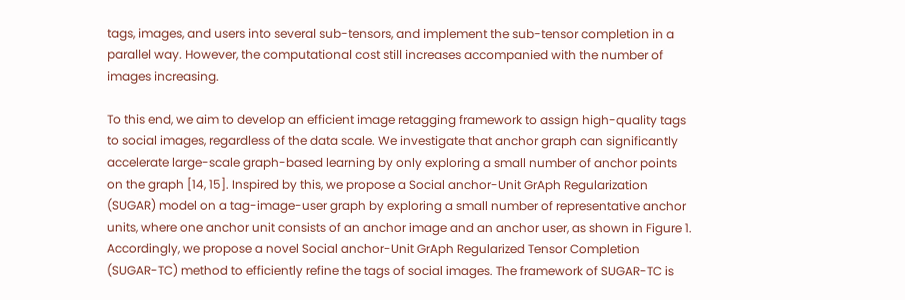tags, images, and users into several sub-tensors, and implement the sub-tensor completion in a parallel way. However, the computational cost still increases accompanied with the number of images increasing.

To this end, we aim to develop an efficient image retagging framework to assign high-quality tags to social images, regardless of the data scale. We investigate that anchor graph can significantly accelerate large-scale graph-based learning by only exploring a small number of anchor points on the graph [14, 15]. Inspired by this, we propose a Social anchor-Unit GrAph Regularization (SUGAR) model on a tag-image-user graph by exploring a small number of representative anchor units, where one anchor unit consists of an anchor image and an anchor user, as shown in Figure 1. Accordingly, we propose a novel Social anchor-Unit GrAph Regularized Tensor Completion (SUGAR-TC) method to efficiently refine the tags of social images. The framework of SUGAR-TC is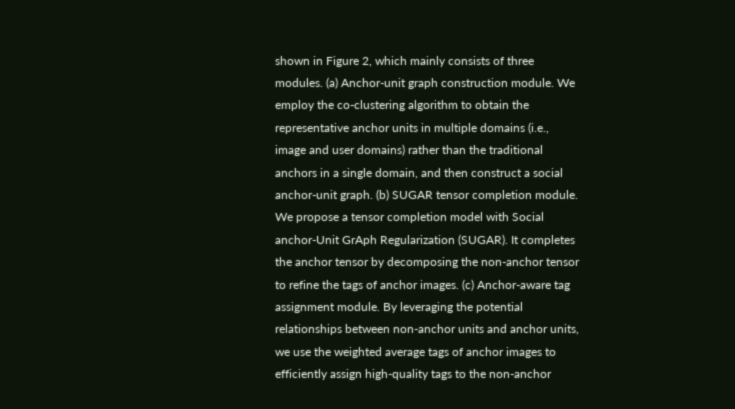shown in Figure 2, which mainly consists of three modules. (a) Anchor-unit graph construction module. We employ the co-clustering algorithm to obtain the representative anchor units in multiple domains (i.e., image and user domains) rather than the traditional anchors in a single domain, and then construct a social anchor-unit graph. (b) SUGAR tensor completion module. We propose a tensor completion model with Social anchor-Unit GrAph Regularization (SUGAR). It completes the anchor tensor by decomposing the non-anchor tensor to refine the tags of anchor images. (c) Anchor-aware tag assignment module. By leveraging the potential relationships between non-anchor units and anchor units, we use the weighted average tags of anchor images to efficiently assign high-quality tags to the non-anchor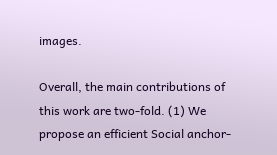images.

Overall, the main contributions of this work are two-fold. (1) We propose an efficient Social anchor-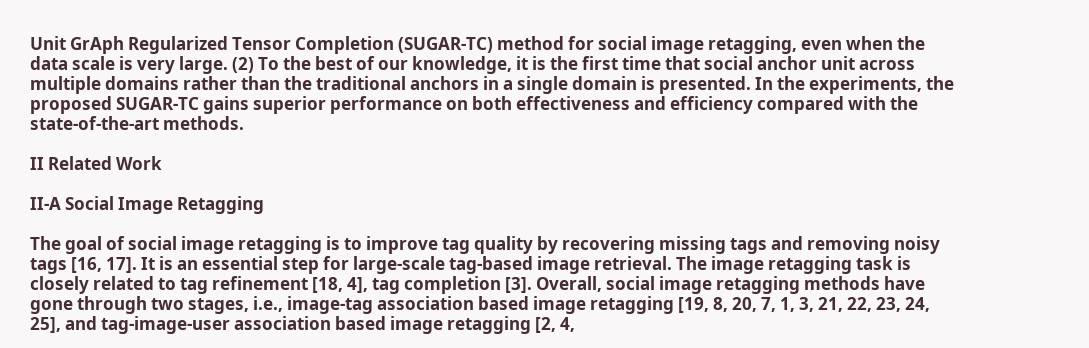Unit GrAph Regularized Tensor Completion (SUGAR-TC) method for social image retagging, even when the data scale is very large. (2) To the best of our knowledge, it is the first time that social anchor unit across multiple domains rather than the traditional anchors in a single domain is presented. In the experiments, the proposed SUGAR-TC gains superior performance on both effectiveness and efficiency compared with the state-of-the-art methods.

II Related Work

II-A Social Image Retagging

The goal of social image retagging is to improve tag quality by recovering missing tags and removing noisy tags [16, 17]. It is an essential step for large-scale tag-based image retrieval. The image retagging task is closely related to tag refinement [18, 4], tag completion [3]. Overall, social image retagging methods have gone through two stages, i.e., image-tag association based image retagging [19, 8, 20, 7, 1, 3, 21, 22, 23, 24, 25], and tag-image-user association based image retagging [2, 4,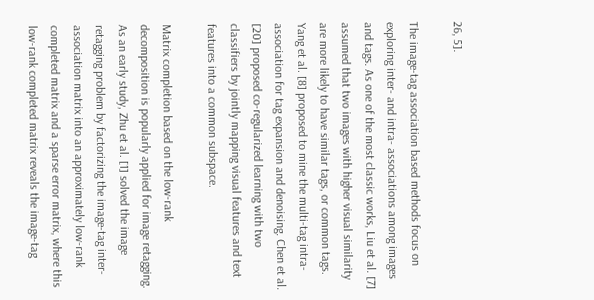26, 5].

The image-tag association based methods focus on exploring inter- and intra- associations among images and tags. As one of the most classic works, Liu et al. [7] assumed that two images with higher visual similarity are more likely to have similar tags, or common tags. Yang et al. [8] proposed to mine the multi-tag intra-association for tag expansion and denoising. Chen et al. [20] proposed co-regularized learning with two classifiers by jointly mapping visual features and text features into a common subspace.

Matrix completion based on the low-rank decomposition is popularly applied for image retagging. As an early study, Zhu et al. [1] solved the image retagging problem by factorizing the image-tag inter-association matrix into an approximately low-rank completed matrix and a sparse error matrix, where this low-rank completed matrix reveals the image-tag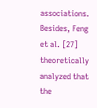associations. Besides, Feng et al. [27] theoretically analyzed that the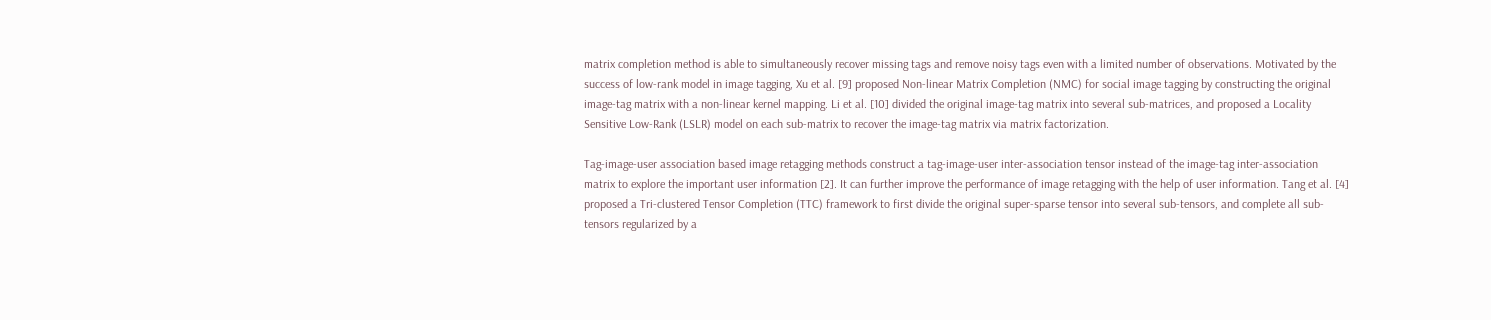matrix completion method is able to simultaneously recover missing tags and remove noisy tags even with a limited number of observations. Motivated by the success of low-rank model in image tagging, Xu et al. [9] proposed Non-linear Matrix Completion (NMC) for social image tagging by constructing the original image-tag matrix with a non-linear kernel mapping. Li et al. [10] divided the original image-tag matrix into several sub-matrices, and proposed a Locality Sensitive Low-Rank (LSLR) model on each sub-matrix to recover the image-tag matrix via matrix factorization.

Tag-image-user association based image retagging methods construct a tag-image-user inter-association tensor instead of the image-tag inter-association matrix to explore the important user information [2]. It can further improve the performance of image retagging with the help of user information. Tang et al. [4] proposed a Tri-clustered Tensor Completion (TTC) framework to first divide the original super-sparse tensor into several sub-tensors, and complete all sub-tensors regularized by a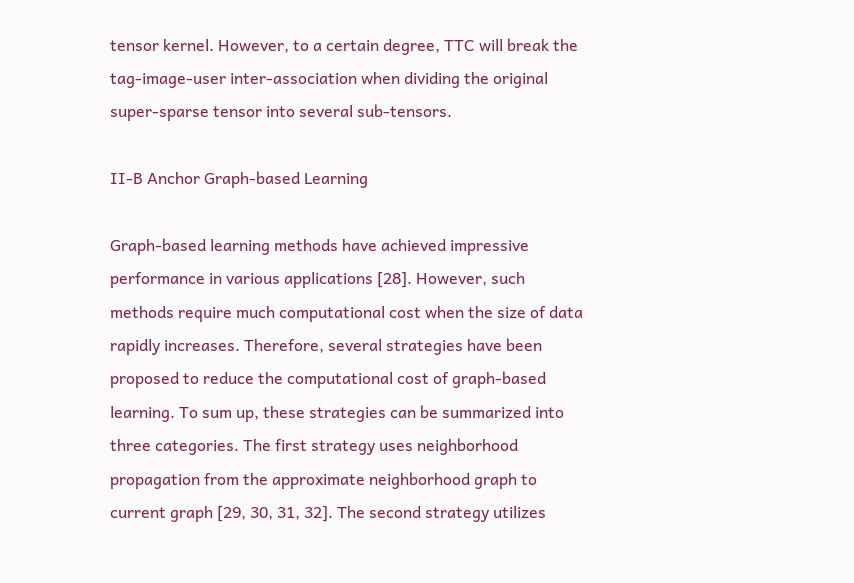tensor kernel. However, to a certain degree, TTC will break the tag-image-user inter-association when dividing the original super-sparse tensor into several sub-tensors.

II-B Anchor Graph-based Learning

Graph-based learning methods have achieved impressive performance in various applications [28]. However, such methods require much computational cost when the size of data rapidly increases. Therefore, several strategies have been proposed to reduce the computational cost of graph-based learning. To sum up, these strategies can be summarized into three categories. The first strategy uses neighborhood propagation from the approximate neighborhood graph to current graph [29, 30, 31, 32]. The second strategy utilizes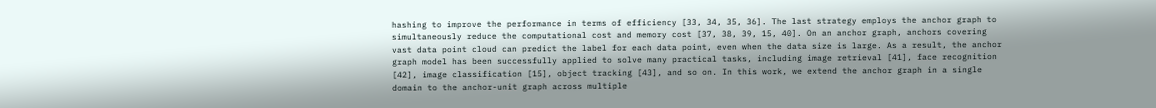hashing to improve the performance in terms of efficiency [33, 34, 35, 36]. The last strategy employs the anchor graph to simultaneously reduce the computational cost and memory cost [37, 38, 39, 15, 40]. On an anchor graph, anchors covering vast data point cloud can predict the label for each data point, even when the data size is large. As a result, the anchor graph model has been successfully applied to solve many practical tasks, including image retrieval [41], face recognition [42], image classification [15], object tracking [43], and so on. In this work, we extend the anchor graph in a single domain to the anchor-unit graph across multiple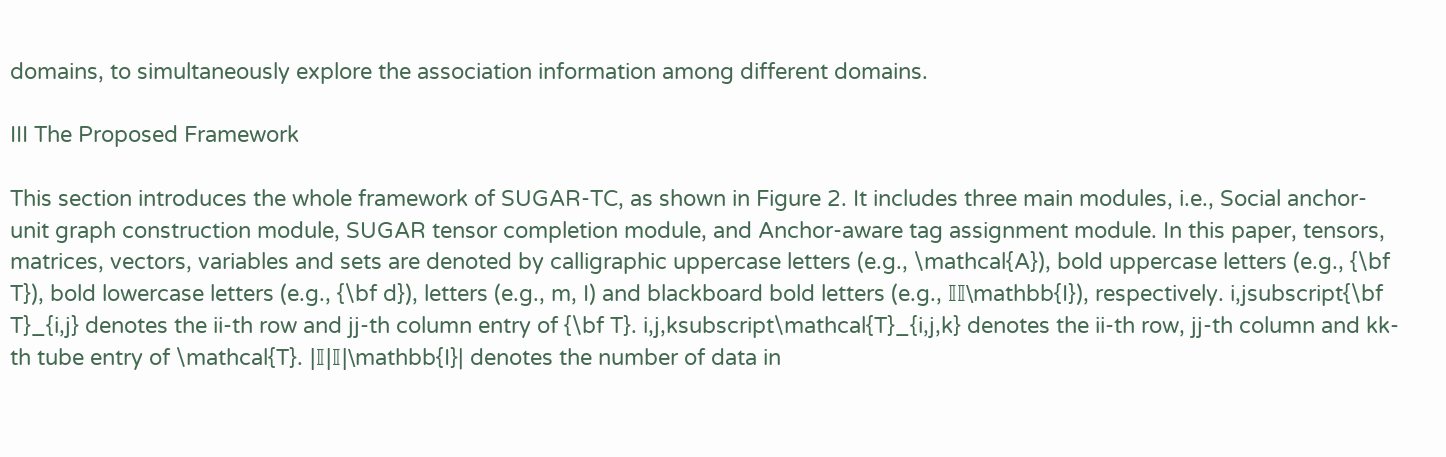domains, to simultaneously explore the association information among different domains.

III The Proposed Framework

This section introduces the whole framework of SUGAR-TC, as shown in Figure 2. It includes three main modules, i.e., Social anchor-unit graph construction module, SUGAR tensor completion module, and Anchor-aware tag assignment module. In this paper, tensors, matrices, vectors, variables and sets are denoted by calligraphic uppercase letters (e.g., \mathcal{A}), bold uppercase letters (e.g., {\bf T}), bold lowercase letters (e.g., {\bf d}), letters (e.g., m, I) and blackboard bold letters (e.g., 𝕀𝕀\mathbb{I}), respectively. i,jsubscript{\bf T}_{i,j} denotes the ii-th row and jj-th column entry of {\bf T}. i,j,ksubscript\mathcal{T}_{i,j,k} denotes the ii-th row, jj-th column and kk-th tube entry of \mathcal{T}. |𝕀|𝕀|\mathbb{I}| denotes the number of data in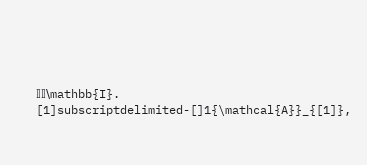𝕀𝕀\mathbb{I}. [1]subscriptdelimited-[]1{\mathcal{A}}_{[1]},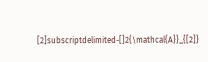[2]subscriptdelimited-[]2{\mathcal{A}}_{[2]}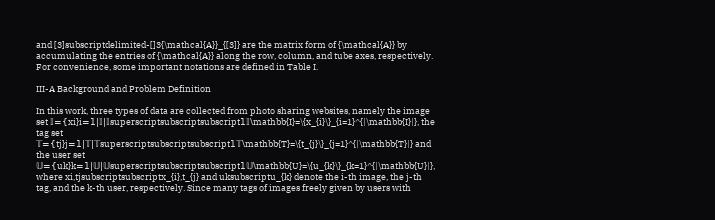and [3]subscriptdelimited-[]3{\mathcal{A}}_{[3]} are the matrix form of {\mathcal{A}} by accumulating the entries of {\mathcal{A}} along the row, column, and tube axes, respectively. For convenience, some important notations are defined in Table I.

III-A Background and Problem Definition

In this work, three types of data are collected from photo sharing websites, namely the image set 𝕀={xi}i=1|𝕀|𝕀superscriptsubscriptsubscript1𝕀\mathbb{I}=\{x_{i}\}_{i=1}^{|\mathbb{I}|}, the tag set 𝕋={tj}j=1|𝕋|𝕋superscriptsubscriptsubscript1𝕋\mathbb{T}=\{t_{j}\}_{j=1}^{|\mathbb{T}|} and the user set 𝕌={uk}k=1|𝕌|𝕌superscriptsubscriptsubscript1𝕌\mathbb{U}=\{u_{k}\}_{k=1}^{|\mathbb{U}|}, where xi,tjsubscriptsubscriptx_{i},t_{j} and uksubscriptu_{k} denote the i-th image, the j-th tag, and the k-th user, respectively. Since many tags of images freely given by users with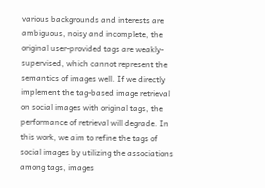various backgrounds and interests are ambiguous, noisy and incomplete, the original user-provided tags are weakly-supervised, which cannot represent the semantics of images well. If we directly implement the tag-based image retrieval on social images with original tags, the performance of retrieval will degrade. In this work, we aim to refine the tags of social images by utilizing the associations among tags, images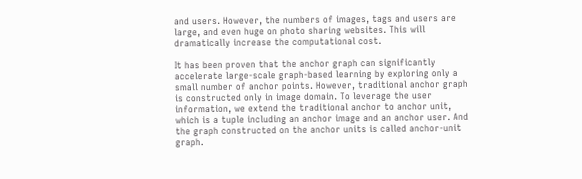and users. However, the numbers of images, tags and users are large, and even huge on photo sharing websites. This will dramatically increase the computational cost.

It has been proven that the anchor graph can significantly accelerate large-scale graph-based learning by exploring only a small number of anchor points. However, traditional anchor graph is constructed only in image domain. To leverage the user information, we extend the traditional anchor to anchor unit, which is a tuple including an anchor image and an anchor user. And the graph constructed on the anchor units is called anchor-unit graph.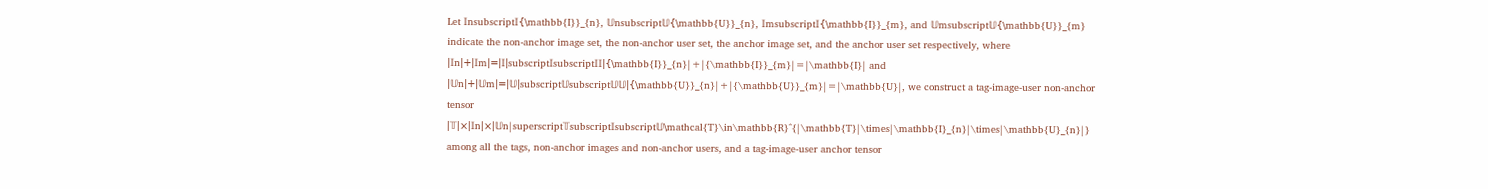Let 𝕀nsubscript𝕀{\mathbb{I}}_{n}, 𝕌nsubscript𝕌{\mathbb{U}}_{n}, 𝕀msubscript𝕀{\mathbb{I}}_{m}, and 𝕌msubscript𝕌{\mathbb{U}}_{m} indicate the non-anchor image set, the non-anchor user set, the anchor image set, and the anchor user set respectively, where |𝕀n|+|𝕀m|=|𝕀|subscript𝕀subscript𝕀𝕀|{\mathbb{I}}_{n}|+|{\mathbb{I}}_{m}|=|\mathbb{I}| and |𝕌n|+|𝕌m|=|𝕌|subscript𝕌subscript𝕌𝕌|{\mathbb{U}}_{n}|+|{\mathbb{U}}_{m}|=|\mathbb{U}|, we construct a tag-image-user non-anchor tensor |𝕋|×|𝕀n|×|𝕌n|superscript𝕋subscript𝕀subscript𝕌\mathcal{T}\in\mathbb{R}^{|\mathbb{T}|\times|\mathbb{I}_{n}|\times|\mathbb{U}_{n}|} among all the tags, non-anchor images and non-anchor users, and a tag-image-user anchor tensor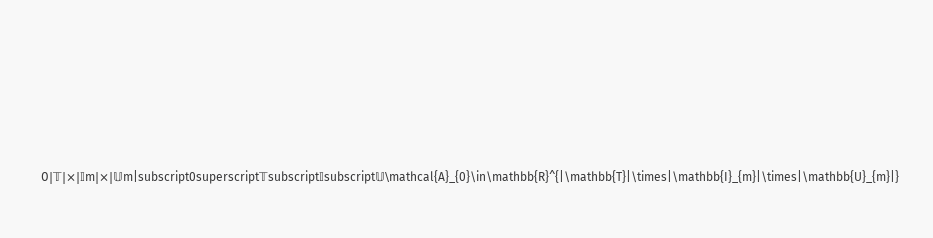0|𝕋|×|𝕀m|×|𝕌m|subscript0superscript𝕋subscript𝕀subscript𝕌\mathcal{A}_{0}\in\mathbb{R}^{|\mathbb{T}|\times|\mathbb{I}_{m}|\times|\mathbb{U}_{m}|}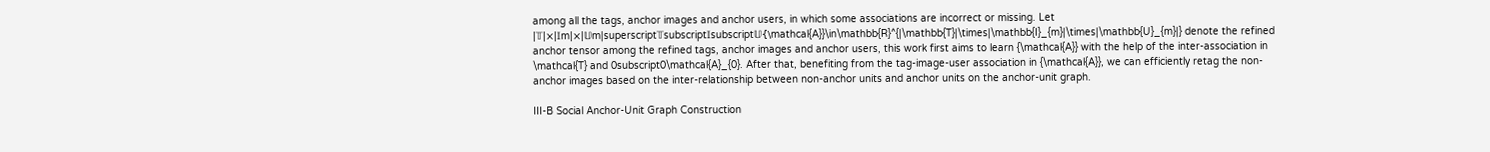among all the tags, anchor images and anchor users, in which some associations are incorrect or missing. Let |𝕋|×|𝕀m|×|𝕌m|superscript𝕋subscript𝕀subscript𝕌{\mathcal{A}}\in\mathbb{R}^{|\mathbb{T}|\times|\mathbb{I}_{m}|\times|\mathbb{U}_{m}|} denote the refined anchor tensor among the refined tags, anchor images and anchor users, this work first aims to learn {\mathcal{A}} with the help of the inter-association in \mathcal{T} and 0subscript0\mathcal{A}_{0}. After that, benefiting from the tag-image-user association in {\mathcal{A}}, we can efficiently retag the non-anchor images based on the inter-relationship between non-anchor units and anchor units on the anchor-unit graph.

III-B Social Anchor-Unit Graph Construction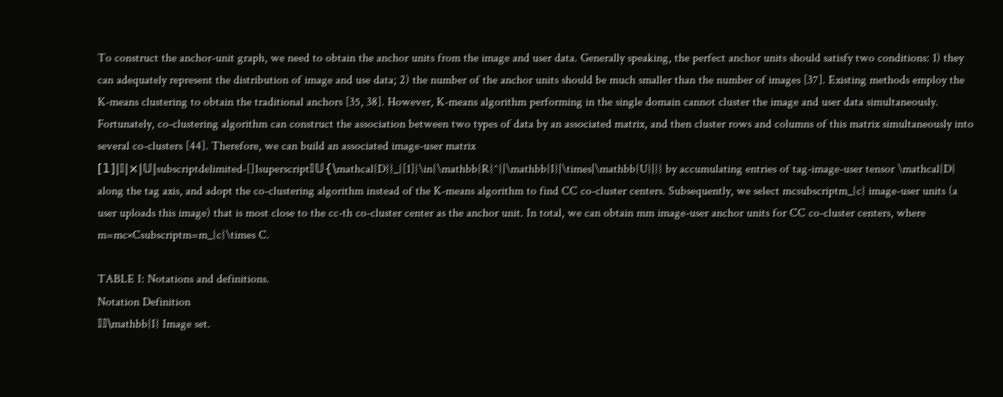To construct the anchor-unit graph, we need to obtain the anchor units from the image and user data. Generally speaking, the perfect anchor units should satisfy two conditions: 1) they can adequately represent the distribution of image and use data; 2) the number of the anchor units should be much smaller than the number of images [37]. Existing methods employ the K-means clustering to obtain the traditional anchors [35, 38]. However, K-means algorithm performing in the single domain cannot cluster the image and user data simultaneously. Fortunately, co-clustering algorithm can construct the association between two types of data by an associated matrix, and then cluster rows and columns of this matrix simultaneously into several co-clusters [44]. Therefore, we can build an associated image-user matrix [1]|𝕀|×|𝕌|subscriptdelimited-[]1superscript𝕀𝕌{\mathcal{D}}_{[1]}\in{\mathbb{R}^{|\mathbb{I}|\times|\mathbb{U}|}} by accumulating entries of tag-image-user tensor \mathcal{D} along the tag axis, and adopt the co-clustering algorithm instead of the K-means algorithm to find CC co-cluster centers. Subsequently, we select mcsubscriptm_{c} image-user units (a user uploads this image) that is most close to the cc-th co-cluster center as the anchor unit. In total, we can obtain mm image-user anchor units for CC co-cluster centers, where m=mc×Csubscriptm=m_{c}\times C.

TABLE I: Notations and definitions.
Notation Definition
𝕀𝕀\mathbb{I} Image set.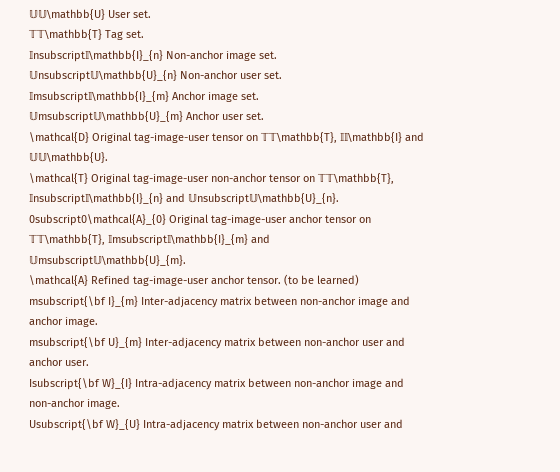𝕌𝕌\mathbb{U} User set.
𝕋𝕋\mathbb{T} Tag set.
𝕀nsubscript𝕀\mathbb{I}_{n} Non-anchor image set.
𝕌nsubscript𝕌\mathbb{U}_{n} Non-anchor user set.
𝕀msubscript𝕀\mathbb{I}_{m} Anchor image set.
𝕌msubscript𝕌\mathbb{U}_{m} Anchor user set.
\mathcal{D} Original tag-image-user tensor on 𝕋𝕋\mathbb{T}, 𝕀𝕀\mathbb{I} and 𝕌𝕌\mathbb{U}.
\mathcal{T} Original tag-image-user non-anchor tensor on 𝕋𝕋\mathbb{T}, 𝕀nsubscript𝕀\mathbb{I}_{n} and 𝕌nsubscript𝕌\mathbb{U}_{n}.
0subscript0\mathcal{A}_{0} Original tag-image-user anchor tensor on 𝕋𝕋\mathbb{T}, 𝕀msubscript𝕀\mathbb{I}_{m} and 𝕌msubscript𝕌\mathbb{U}_{m}.
\mathcal{A} Refined tag-image-user anchor tensor. (to be learned)
msubscript{\bf I}_{m} Inter-adjacency matrix between non-anchor image and anchor image.
msubscript{\bf U}_{m} Inter-adjacency matrix between non-anchor user and anchor user.
Isubscript{\bf W}_{I} Intra-adjacency matrix between non-anchor image and non-anchor image.
Usubscript{\bf W}_{U} Intra-adjacency matrix between non-anchor user and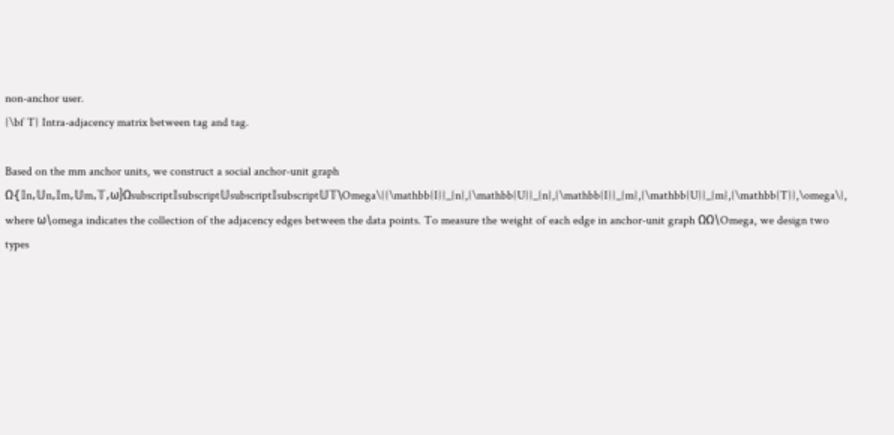non-anchor user.
{\bf T} Intra-adjacency matrix between tag and tag.

Based on the mm anchor units, we construct a social anchor-unit graph Ω{𝕀n,𝕌n,𝕀m,𝕌m,𝕋,ω}Ωsubscript𝕀subscript𝕌subscript𝕀subscript𝕌𝕋\Omega\{{\mathbb{I}}_{n},{\mathbb{U}}_{n},{\mathbb{I}}_{m},{\mathbb{U}}_{m},{\mathbb{T}},\omega\}, where ω\omega indicates the collection of the adjacency edges between the data points. To measure the weight of each edge in anchor-unit graph ΩΩ\Omega, we design two types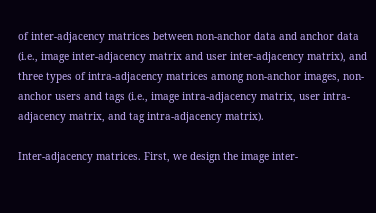of inter-adjacency matrices between non-anchor data and anchor data (i.e., image inter-adjacency matrix and user inter-adjacency matrix), and three types of intra-adjacency matrices among non-anchor images, non-anchor users and tags (i.e., image intra-adjacency matrix, user intra-adjacency matrix, and tag intra-adjacency matrix).

Inter-adjacency matrices. First, we design the image inter-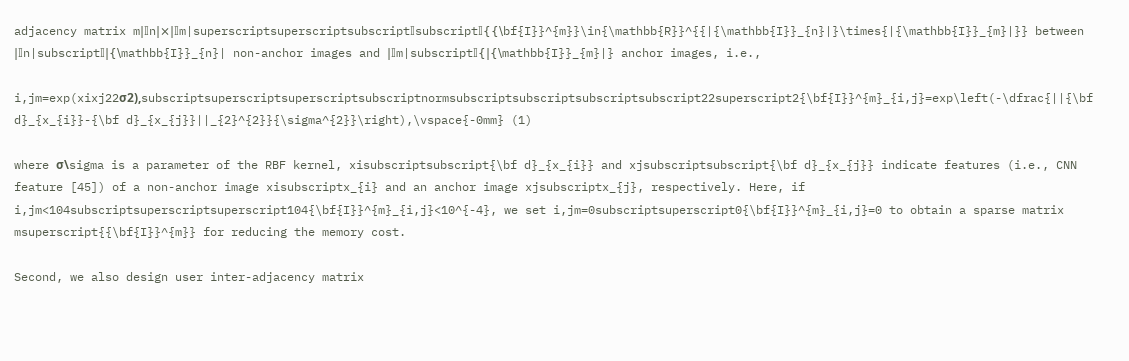adjacency matrix m|𝕀n|×|𝕀m|superscriptsuperscriptsubscript𝕀subscript𝕀{{\bf{I}}^{m}}\in{\mathbb{R}}^{{|{\mathbb{I}}_{n}|}\times{|{\mathbb{I}}_{m}|}} between |𝕀n|subscript𝕀|{\mathbb{I}}_{n}| non-anchor images and |𝕀m|subscript𝕀{|{\mathbb{I}}_{m}|} anchor images, i.e.,

i,jm=exp(xixj22σ2),subscriptsuperscriptsuperscriptsubscriptnormsubscriptsubscriptsubscriptsubscript22superscript2{\bf{I}}^{m}_{i,j}=exp\left(-\dfrac{||{\bf d}_{x_{i}}-{\bf d}_{x_{j}}||_{2}^{2}}{\sigma^{2}}\right),\vspace{-0mm} (1)

where σ\sigma is a parameter of the RBF kernel, xisubscriptsubscript{\bf d}_{x_{i}} and xjsubscriptsubscript{\bf d}_{x_{j}} indicate features (i.e., CNN feature [45]) of a non-anchor image xisubscriptx_{i} and an anchor image xjsubscriptx_{j}, respectively. Here, if i,jm<104subscriptsuperscriptsuperscript104{\bf{I}}^{m}_{i,j}<10^{-4}, we set i,jm=0subscriptsuperscript0{\bf{I}}^{m}_{i,j}=0 to obtain a sparse matrix msuperscript{{\bf{I}}^{m}} for reducing the memory cost.

Second, we also design user inter-adjacency matrix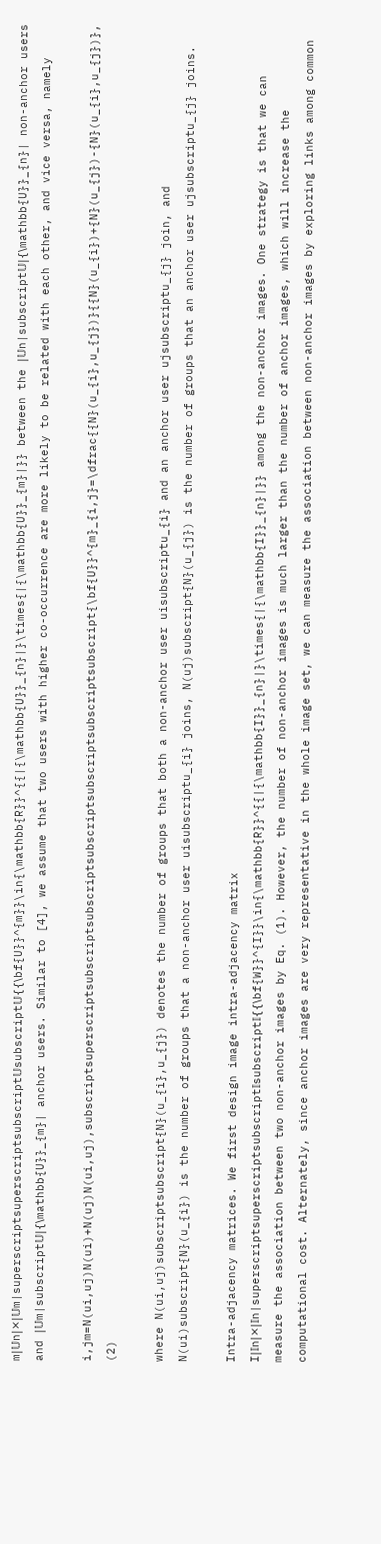m|𝕌n|×|𝕌m|superscriptsuperscriptsubscript𝕌subscript𝕌{{\bf{U}}^{m}}\in{\mathbb{R}}^{{|{\mathbb{U}}_{n}|}\times{|{\mathbb{U}}_{m}|}} between the |𝕌n|subscript𝕌|{\mathbb{U}}_{n}| non-anchor users and |𝕌m|subscript𝕌|{\mathbb{U}}_{m}| anchor users. Similar to [4], we assume that two users with higher co-occurrence are more likely to be related with each other, and vice versa, namely

i,jm=N(ui,uj)N(ui)+N(uj)N(ui,uj),subscriptsuperscriptsubscriptsubscriptsubscriptsubscriptsubscriptsubscript{\bf{U}}^{m}_{i,j}=\dfrac{{N}(u_{i},u_{j})}{{N}(u_{i})+{N}(u_{j})-{N}(u_{i},u_{j})}, (2)

where N(ui,uj)subscriptsubscript{N}(u_{i},u_{j}) denotes the number of groups that both a non-anchor user uisubscriptu_{i} and an anchor user ujsubscriptu_{j} join, and N(ui)subscript{N}(u_{i}) is the number of groups that a non-anchor user uisubscriptu_{i} joins, N(uj)subscript{N}(u_{j}) is the number of groups that an anchor user ujsubscriptu_{j} joins.

Intra-adjacency matrices. We first design image intra-adjacency matrix I|𝕀n|×|𝕀n|superscriptsuperscriptsubscript𝕀subscript𝕀{{\bf{W}}^{I}}\in{\mathbb{R}}^{{|{\mathbb{I}}_{n}|}\times{|{\mathbb{I}}_{n}|}} among the non-anchor images. One strategy is that we can measure the association between two non-anchor images by Eq. (1). However, the number of non-anchor images is much larger than the number of anchor images, which will increase the computational cost. Alternately, since anchor images are very representative in the whole image set, we can measure the association between non-anchor images by exploring links among common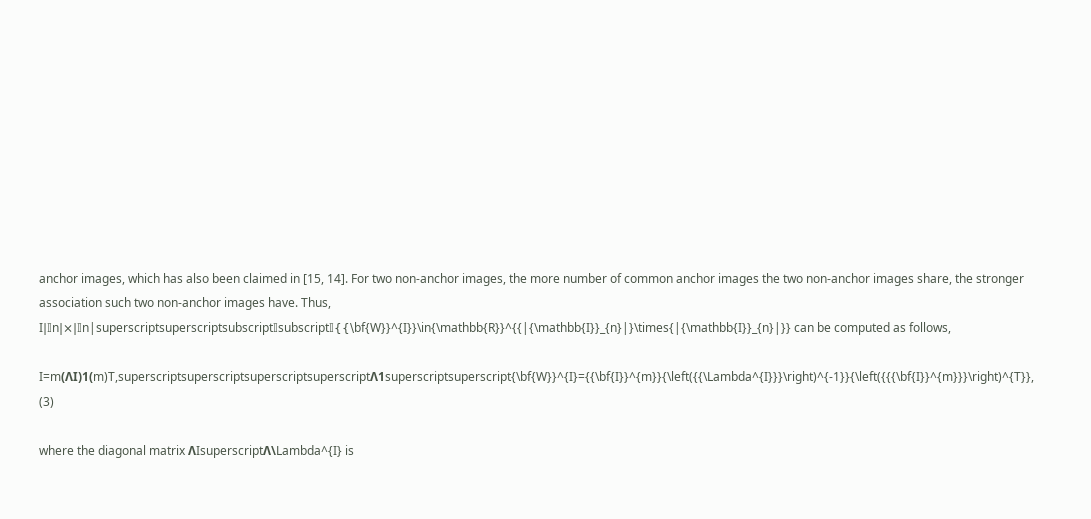anchor images, which has also been claimed in [15, 14]. For two non-anchor images, the more number of common anchor images the two non-anchor images share, the stronger association such two non-anchor images have. Thus, I|𝕀n|×|𝕀n|superscriptsuperscriptsubscript𝕀subscript𝕀{{\bf{W}}^{I}}\in{\mathbb{R}}^{{|{\mathbb{I}}_{n}|}\times{|{\mathbb{I}}_{n}|}} can be computed as follows,

I=m(ΛI)1(m)T,superscriptsuperscriptsuperscriptsuperscriptΛ1superscriptsuperscript{\bf{W}}^{I}={{\bf{I}}^{m}}{\left({{\Lambda^{I}}}\right)^{-1}}{\left({{{\bf{I}}^{m}}}\right)^{T}}, (3)

where the diagonal matrix ΛIsuperscriptΛ\Lambda^{I} is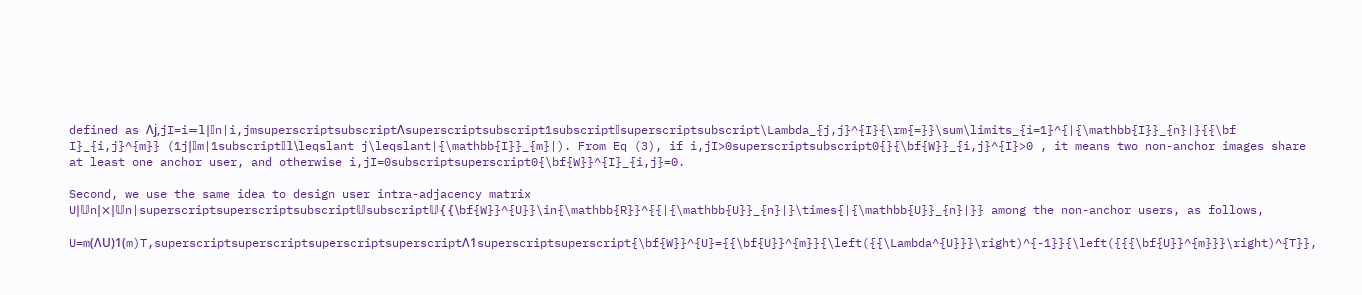defined as Λj,jI=i=1|𝕀n|i,jmsuperscriptsubscriptΛsuperscriptsubscript1subscript𝕀superscriptsubscript\Lambda_{j,j}^{I}{\rm{=}}\sum\limits_{i=1}^{|{\mathbb{I}}_{n}|}{{\bf I}_{i,j}^{m}} (1j|𝕀m|1subscript𝕀1\leqslant j\leqslant|{\mathbb{I}}_{m}|). From Eq (3), if i,jI>0superscriptsubscript0{}{\bf{W}}_{i,j}^{I}>0 , it means two non-anchor images share at least one anchor user, and otherwise i,jI=0subscriptsuperscript0{\bf{W}}^{I}_{i,j}=0.

Second, we use the same idea to design user intra-adjacency matrix U|𝕌n|×|𝕌n|superscriptsuperscriptsubscript𝕌subscript𝕌{{\bf{W}}^{U}}\in{\mathbb{R}}^{{|{\mathbb{U}}_{n}|}\times{|{\mathbb{U}}_{n}|}} among the non-anchor users, as follows,

U=m(ΛU)1(m)T,superscriptsuperscriptsuperscriptsuperscriptΛ1superscriptsuperscript{\bf{W}}^{U}={{\bf{U}}^{m}}{\left({{\Lambda^{U}}}\right)^{-1}}{\left({{{\bf{U}}^{m}}}\right)^{T}},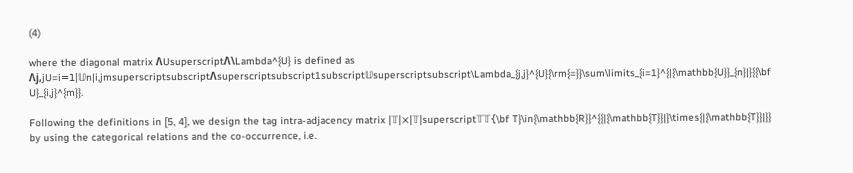(4)

where the diagonal matrix ΛUsuperscriptΛ\Lambda^{U} is defined as Λj,jU=i=1|𝕌n|i,jmsuperscriptsubscriptΛsuperscriptsubscript1subscript𝕌superscriptsubscript\Lambda_{j,j}^{U}{\rm{=}}\sum\limits_{i=1}^{|{\mathbb{U}}_{n}|}{{\bf U}_{i,j}^{m}}.

Following the definitions in [5, 4], we design the tag intra-adjacency matrix |𝕋|×|𝕋|superscript𝕋𝕋{\bf T}\in{\mathbb{R}}^{{|{\mathbb{T}}|}\times{|{\mathbb{T}}|}} by using the categorical relations and the co-occurrence, i.e.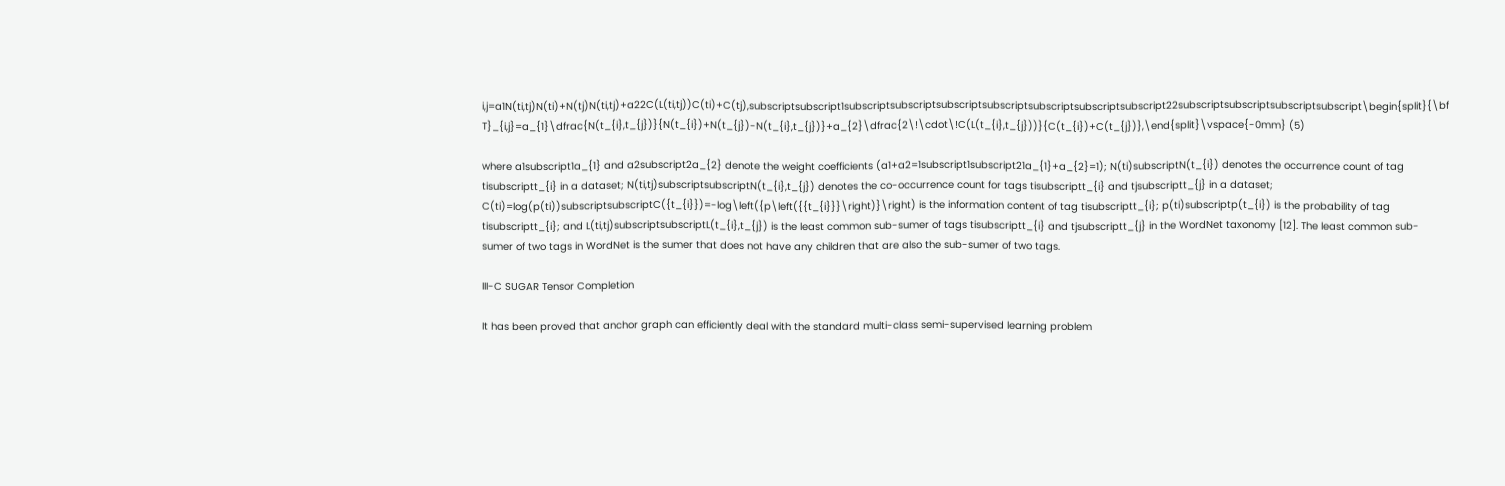i,j=a1N(ti,tj)N(ti)+N(tj)N(ti,tj)+a22C(L(ti,tj))C(ti)+C(tj),subscriptsubscript1subscriptsubscriptsubscriptsubscriptsubscriptsubscriptsubscript22subscriptsubscriptsubscriptsubscript\begin{split}{\bf T}_{i,j}=a_{1}\dfrac{N(t_{i},t_{j})}{N(t_{i})+N(t_{j})-N(t_{i},t_{j})}+a_{2}\dfrac{2\!\cdot\!C(L(t_{i},t_{j}))}{C(t_{i})+C(t_{j})},\end{split}\vspace{-0mm} (5)

where a1subscript1a_{1} and a2subscript2a_{2} denote the weight coefficients (a1+a2=1subscript1subscript21a_{1}+a_{2}=1); N(ti)subscriptN(t_{i}) denotes the occurrence count of tag tisubscriptt_{i} in a dataset; N(ti,tj)subscriptsubscriptN(t_{i},t_{j}) denotes the co-occurrence count for tags tisubscriptt_{i} and tjsubscriptt_{j} in a dataset; C(ti)=log(p(ti))subscriptsubscriptC({t_{i}})=-log\left({p\left({{t_{i}}}\right)}\right) is the information content of tag tisubscriptt_{i}; p(ti)subscriptp(t_{i}) is the probability of tag tisubscriptt_{i}; and L(ti,tj)subscriptsubscriptL(t_{i},t_{j}) is the least common sub-sumer of tags tisubscriptt_{i} and tjsubscriptt_{j} in the WordNet taxonomy [12]. The least common sub-sumer of two tags in WordNet is the sumer that does not have any children that are also the sub-sumer of two tags.

III-C SUGAR Tensor Completion

It has been proved that anchor graph can efficiently deal with the standard multi-class semi-supervised learning problem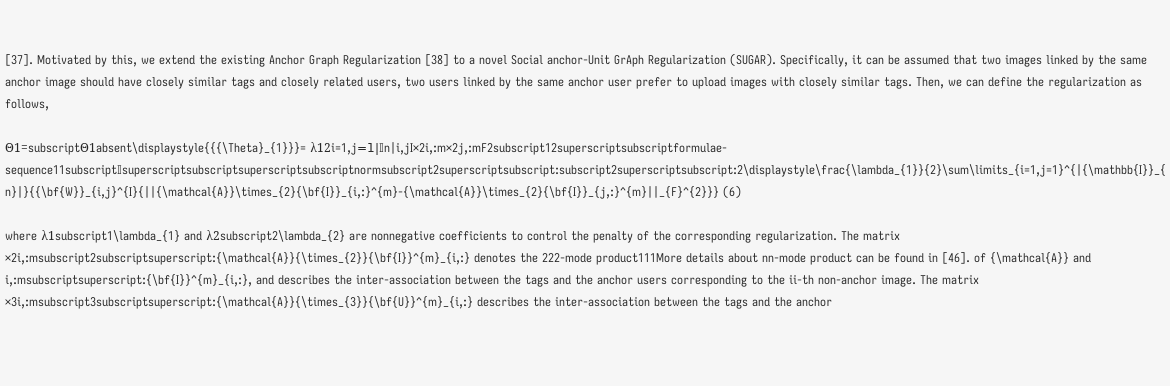[37]. Motivated by this, we extend the existing Anchor Graph Regularization [38] to a novel Social anchor-Unit GrAph Regularization (SUGAR). Specifically, it can be assumed that two images linked by the same anchor image should have closely similar tags and closely related users, two users linked by the same anchor user prefer to upload images with closely similar tags. Then, we can define the regularization as follows,

Θ1=subscriptΘ1absent\displaystyle{{{\Theta}_{1}}}= λ12i=1,j=1|𝕀n|i,jI×2i,:m×2j,:mF2subscript12superscriptsubscriptformulae-sequence11subscript𝕀superscriptsubscriptsuperscriptsubscriptnormsubscript2superscriptsubscript:subscript2superscriptsubscript:2\displaystyle\frac{\lambda_{1}}{2}\sum\limits_{i=1,j=1}^{|{\mathbb{I}}_{n}|}{{\bf{W}}_{i,j}^{I}{||{\mathcal{A}}\times_{2}{\bf{I}}_{i,:}^{m}-{\mathcal{A}}\times_{2}{\bf{I}}_{j,:}^{m}||_{F}^{2}}} (6)

where λ1subscript1\lambda_{1} and λ2subscript2\lambda_{2} are nonnegative coefficients to control the penalty of the corresponding regularization. The matrix ×2i,:msubscript2subscriptsuperscript:{\mathcal{A}}{\times_{2}}{\bf{I}}^{m}_{i,:} denotes the 222-mode product111More details about nn-mode product can be found in [46]. of {\mathcal{A}} and i,:msubscriptsuperscript:{\bf{I}}^{m}_{i,:}, and describes the inter-association between the tags and the anchor users corresponding to the ii-th non-anchor image. The matrix ×3i,:msubscript3subscriptsuperscript:{\mathcal{A}}{\times_{3}}{\bf{U}}^{m}_{i,:} describes the inter-association between the tags and the anchor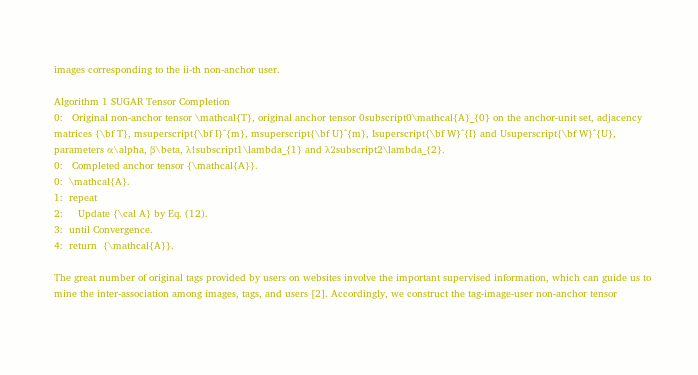images corresponding to the ii-th non-anchor user.

Algorithm 1 SUGAR Tensor Completion
0:   Original non-anchor tensor \mathcal{T}, original anchor tensor 0subscript0\mathcal{A}_{0} on the anchor-unit set, adjacency matrices {\bf T}, msuperscript{\bf I}^{m}, msuperscript{\bf U}^{m}, Isuperscript{\bf W}^{I} and Usuperscript{\bf W}^{U}, parameters α\alpha, β\beta, λ1subscript1\lambda_{1} and λ2subscript2\lambda_{2}.
0:   Completed anchor tensor {\mathcal{A}}.
0:  \mathcal{A}.
1:  repeat
2:     Update {\cal A} by Eq. (12).
3:  until Convergence.
4:  return  {\mathcal{A}}.

The great number of original tags provided by users on websites involve the important supervised information, which can guide us to mine the inter-association among images, tags, and users [2]. Accordingly, we construct the tag-image-user non-anchor tensor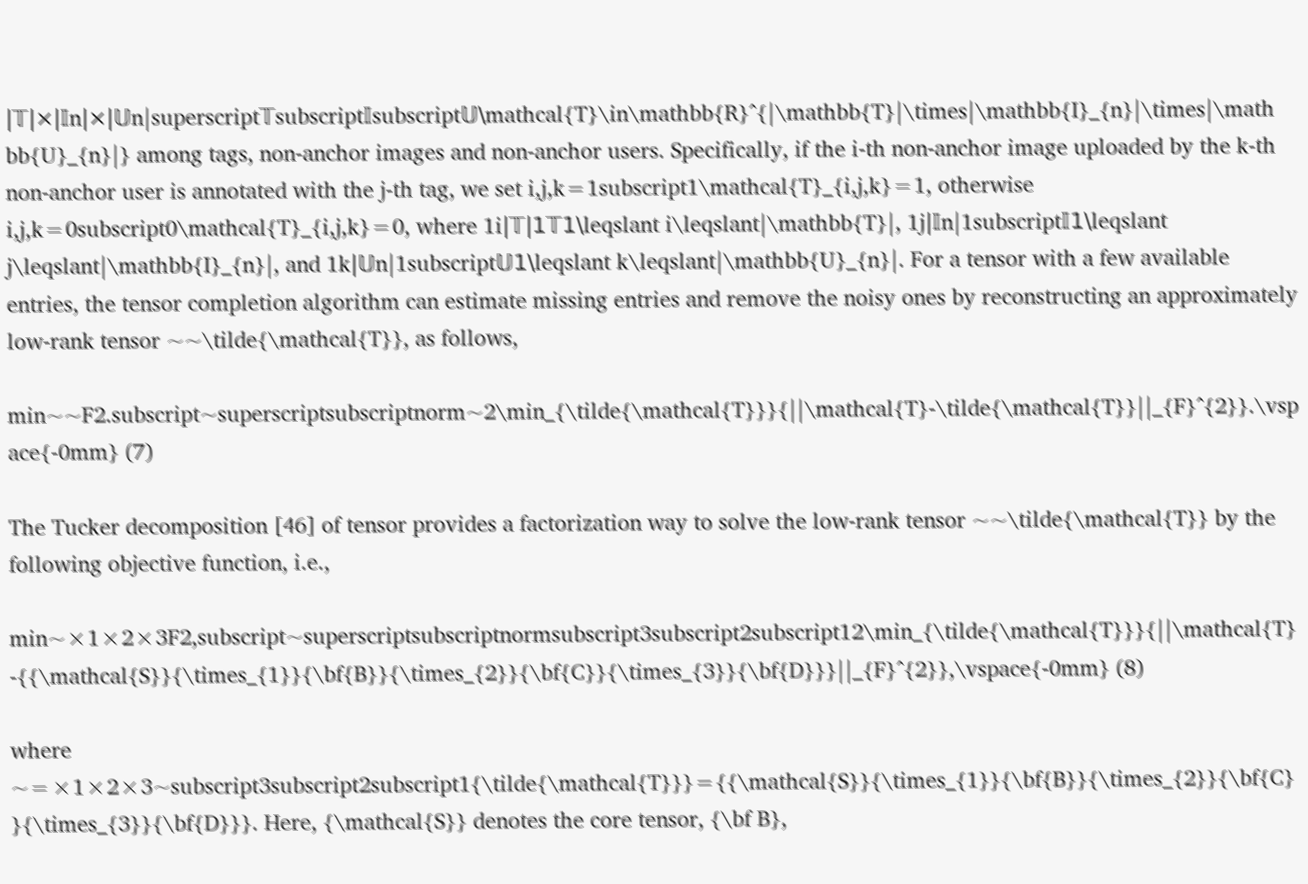|𝕋|×|𝕀n|×|𝕌n|superscript𝕋subscript𝕀subscript𝕌\mathcal{T}\in\mathbb{R}^{|\mathbb{T}|\times|\mathbb{I}_{n}|\times|\mathbb{U}_{n}|} among tags, non-anchor images and non-anchor users. Specifically, if the i-th non-anchor image uploaded by the k-th non-anchor user is annotated with the j-th tag, we set i,j,k=1subscript1\mathcal{T}_{i,j,k}=1, otherwise i,j,k=0subscript0\mathcal{T}_{i,j,k}=0, where 1i|𝕋|1𝕋1\leqslant i\leqslant|\mathbb{T}|, 1j|𝕀n|1subscript𝕀1\leqslant j\leqslant|\mathbb{I}_{n}|, and 1k|𝕌n|1subscript𝕌1\leqslant k\leqslant|\mathbb{U}_{n}|. For a tensor with a few available entries, the tensor completion algorithm can estimate missing entries and remove the noisy ones by reconstructing an approximately low-rank tensor ~~\tilde{\mathcal{T}}, as follows,

min~~F2.subscript~superscriptsubscriptnorm~2\min_{\tilde{\mathcal{T}}}{||\mathcal{T}-\tilde{\mathcal{T}}||_{F}^{2}}.\vspace{-0mm} (7)

The Tucker decomposition [46] of tensor provides a factorization way to solve the low-rank tensor ~~\tilde{\mathcal{T}} by the following objective function, i.e.,

min~×1×2×3F2,subscript~superscriptsubscriptnormsubscript3subscript2subscript12\min_{\tilde{\mathcal{T}}}{||\mathcal{T}-{{\mathcal{S}}{\times_{1}}{\bf{B}}{\times_{2}}{\bf{C}}{\times_{3}}{\bf{D}}}||_{F}^{2}},\vspace{-0mm} (8)

where ~=×1×2×3~subscript3subscript2subscript1{\tilde{\mathcal{T}}}={{\mathcal{S}}{\times_{1}}{\bf{B}}{\times_{2}}{\bf{C}}{\times_{3}}{\bf{D}}}. Here, {\mathcal{S}} denotes the core tensor, {\bf B},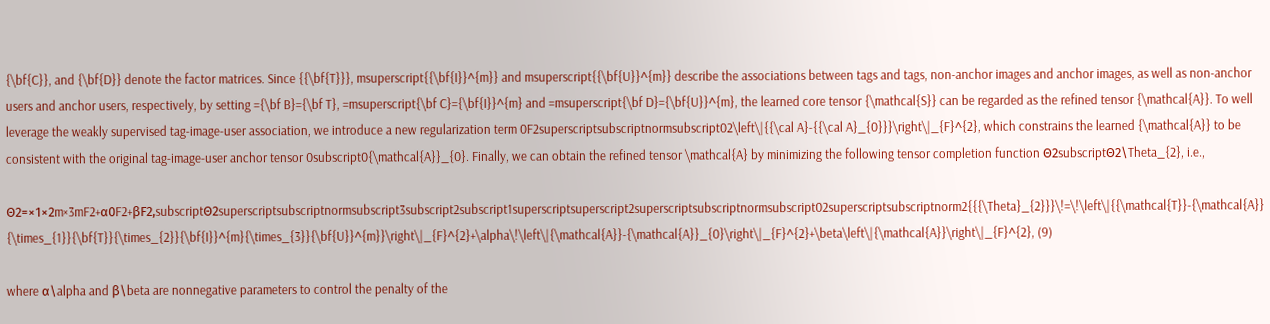{\bf{C}}, and {\bf{D}} denote the factor matrices. Since {{\bf{T}}}, msuperscript{{\bf{I}}^{m}} and msuperscript{{\bf{U}}^{m}} describe the associations between tags and tags, non-anchor images and anchor images, as well as non-anchor users and anchor users, respectively, by setting ={\bf B}={\bf T}, =msuperscript{\bf C}={\bf{I}}^{m} and =msuperscript{\bf D}={\bf{U}}^{m}, the learned core tensor {\mathcal{S}} can be regarded as the refined tensor {\mathcal{A}}. To well leverage the weakly supervised tag-image-user association, we introduce a new regularization term 0F2superscriptsubscriptnormsubscript02\left\|{{\cal A}-{{\cal A}_{0}}}\right\|_{F}^{2}, which constrains the learned {\mathcal{A}} to be consistent with the original tag-image-user anchor tensor 0subscript0{\mathcal{A}}_{0}. Finally, we can obtain the refined tensor \mathcal{A} by minimizing the following tensor completion function Θ2subscriptΘ2\Theta_{2}, i.e.,

Θ2=×1×2m×3mF2+α0F2+βF2,subscriptΘ2superscriptsubscriptnormsubscript3subscript2subscript1superscriptsuperscript2superscriptsubscriptnormsubscript02superscriptsubscriptnorm2{{{\Theta}_{2}}}\!=\!\left\|{{\mathcal{T}}-{\mathcal{A}}{\times_{1}}{\bf{T}}{\times_{2}}{\bf{I}}^{m}{\times_{3}}{\bf{U}}^{m}}\right\|_{F}^{2}+\alpha\!\left\|{\mathcal{A}}-{\mathcal{A}}_{0}\right\|_{F}^{2}+\beta\left\|{\mathcal{A}}\right\|_{F}^{2}, (9)

where α\alpha and β\beta are nonnegative parameters to control the penalty of the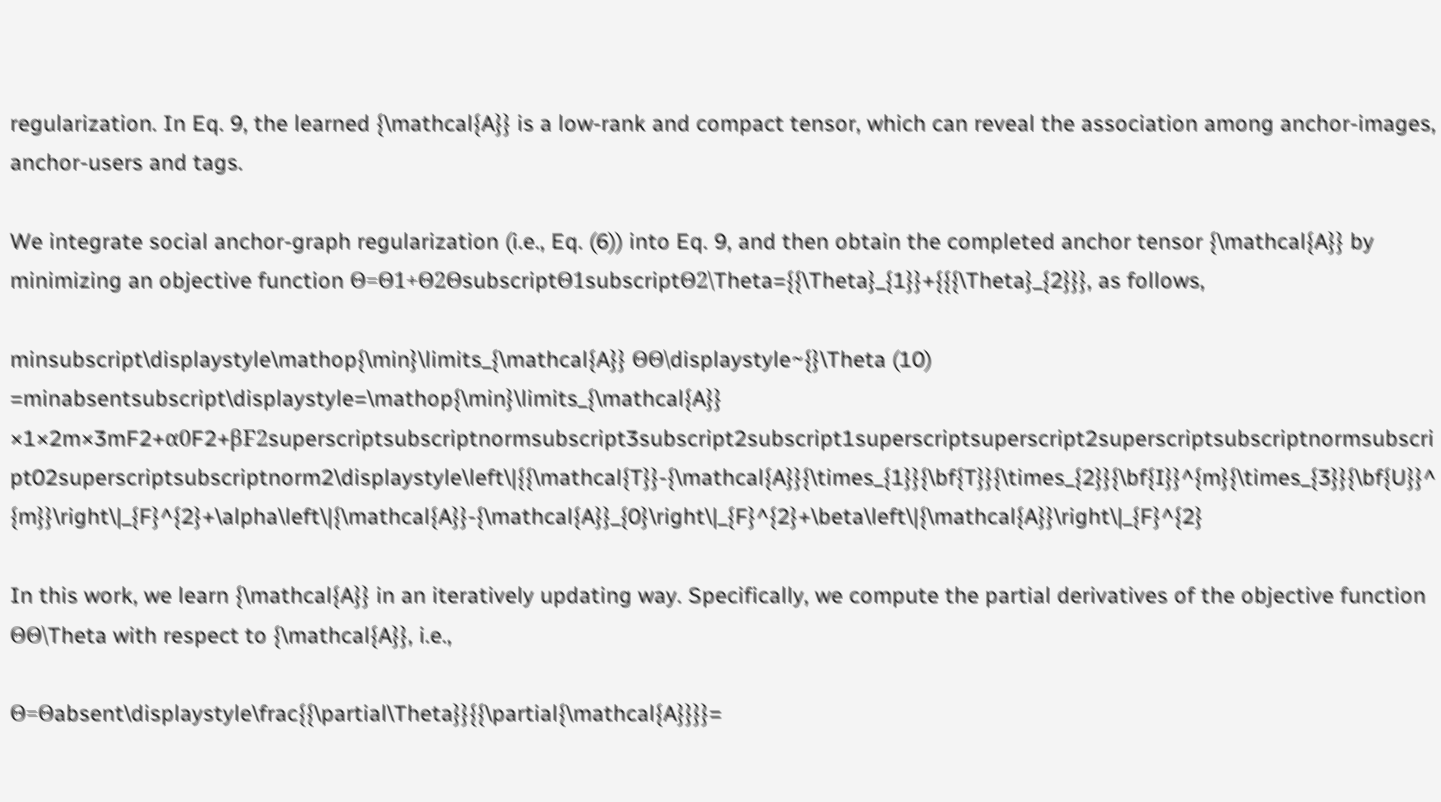regularization. In Eq. 9, the learned {\mathcal{A}} is a low-rank and compact tensor, which can reveal the association among anchor-images, anchor-users and tags.

We integrate social anchor-graph regularization (i.e., Eq. (6)) into Eq. 9, and then obtain the completed anchor tensor {\mathcal{A}} by minimizing an objective function Θ=Θ1+Θ2ΘsubscriptΘ1subscriptΘ2\Theta={{\Theta}_{1}}+{{{\Theta}_{2}}}, as follows,

minsubscript\displaystyle\mathop{\min}\limits_{\mathcal{A}} ΘΘ\displaystyle~{}\Theta (10)
=minabsentsubscript\displaystyle=\mathop{\min}\limits_{\mathcal{A}} ×1×2m×3mF2+α0F2+βF2superscriptsubscriptnormsubscript3subscript2subscript1superscriptsuperscript2superscriptsubscriptnormsubscript02superscriptsubscriptnorm2\displaystyle\left\|{{\mathcal{T}}-{\mathcal{A}}{\times_{1}}{\bf{T}}{\times_{2}}{\bf{I}}^{m}{\times_{3}}{\bf{U}}^{m}}\right\|_{F}^{2}+\alpha\left\|{\mathcal{A}}-{\mathcal{A}}_{0}\right\|_{F}^{2}+\beta\left\|{\mathcal{A}}\right\|_{F}^{2}

In this work, we learn {\mathcal{A}} in an iteratively updating way. Specifically, we compute the partial derivatives of the objective function ΘΘ\Theta with respect to {\mathcal{A}}, i.e.,

Θ=Θabsent\displaystyle\frac{{\partial\Theta}}{{\partial{\mathcal{A}}}}=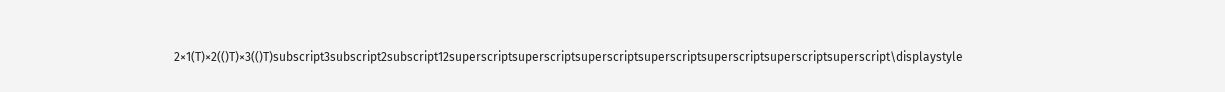2×1(T)×2(()T)×3(()T)subscript3subscript2subscript12superscriptsuperscriptsuperscriptsuperscriptsuperscriptsuperscriptsuperscript\displaystyle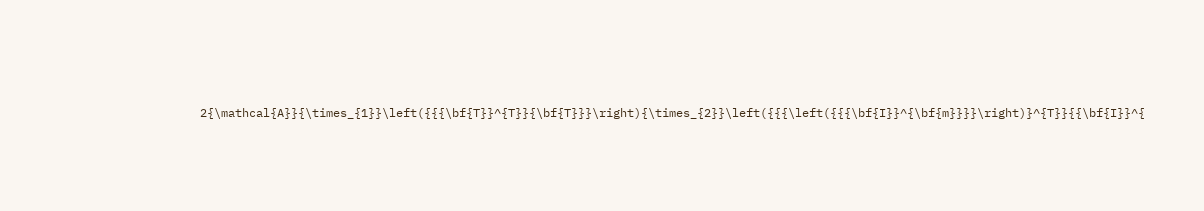2{\mathcal{A}}{\times_{1}}\left({{{\bf{T}}^{T}}{\bf{T}}}\right){\times_{2}}\left({{{\left({{{\bf{I}}^{\bf{m}}}}\right)}^{T}}{{\bf{I}}^{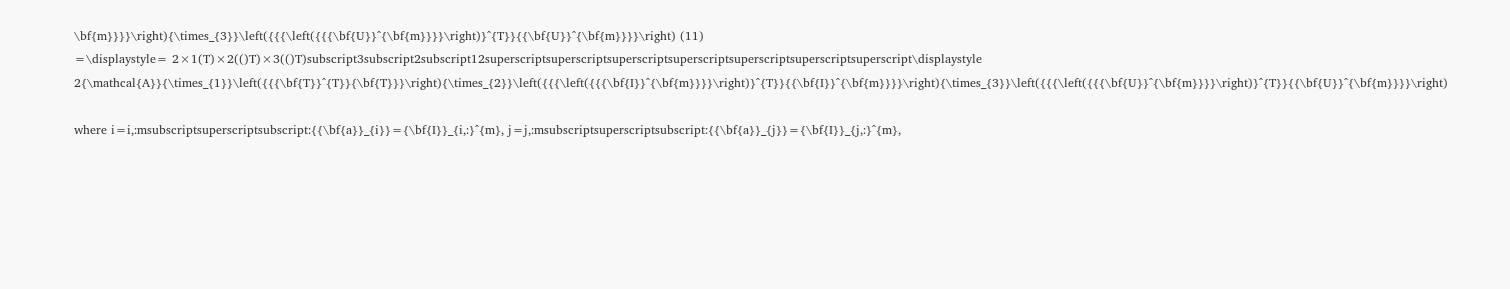\bf{m}}}}\right){\times_{3}}\left({{{\left({{{\bf{U}}^{\bf{m}}}}\right)}^{T}}{{\bf{U}}^{\bf{m}}}}\right) (11)
=\displaystyle= 2×1(T)×2(()T)×3(()T)subscript3subscript2subscript12superscriptsuperscriptsuperscriptsuperscriptsuperscriptsuperscriptsuperscript\displaystyle 2{\mathcal{A}}{\times_{1}}\left({{{\bf{T}}^{T}}{\bf{T}}}\right){\times_{2}}\left({{{\left({{{\bf{I}}^{\bf{m}}}}\right)}^{T}}{{\bf{I}}^{\bf{m}}}}\right){\times_{3}}\left({{{\left({{{\bf{U}}^{\bf{m}}}}\right)}^{T}}{{\bf{U}}^{\bf{m}}}}\right)

where i=i,:msubscriptsuperscriptsubscript:{{\bf{a}}_{i}}={\bf{I}}_{i,:}^{m}, j=j,:msubscriptsuperscriptsubscript:{{\bf{a}}_{j}}={\bf{I}}_{j,:}^{m},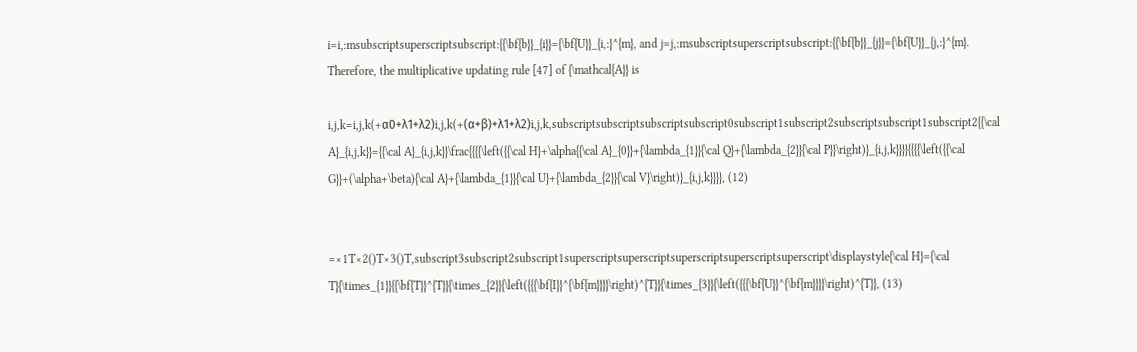i=i,:msubscriptsuperscriptsubscript:{{\bf{b}}_{i}}={\bf{U}}_{i,:}^{m}, and j=j,:msubscriptsuperscriptsubscript:{{\bf{b}}_{j}}={\bf{U}}_{j,:}^{m}. Therefore, the multiplicative updating rule [47] of {\mathcal{A}} is

i,j,k=i,j,k(+α0+λ1+λ2)i,j,k(+(α+β)+λ1+λ2)i,j,k,subscriptsubscriptsubscriptsubscript0subscript1subscript2subscriptsubscript1subscript2{{\cal A}_{i,j,k}}={{\cal A}_{i,j,k}}\frac{{{{\left({{\cal H}+\alpha{{\cal A}_{0}}+{\lambda_{1}}{\cal Q}+{\lambda_{2}}{\cal P}}\right)}_{i,j,k}}}}{{{{\left({{\cal G}}+(\alpha+\beta){\cal A}+{\lambda_{1}}{\cal U}+{\lambda_{2}}{\cal V}\right)}_{i,j,k}}}}, (12)


=×1T×2()T×3()T,subscript3subscript2subscript1superscriptsuperscriptsuperscriptsuperscriptsuperscript\displaystyle{\cal H}={\cal T}{\times_{1}}{{\bf{T}}^{T}}{\times_{2}}{\left({{{\bf{I}}^{\bf{m}}}}\right)^{T}}{\times_{3}}{\left({{{\bf{U}}^{\bf{m}}}}\right)^{T}}, (13)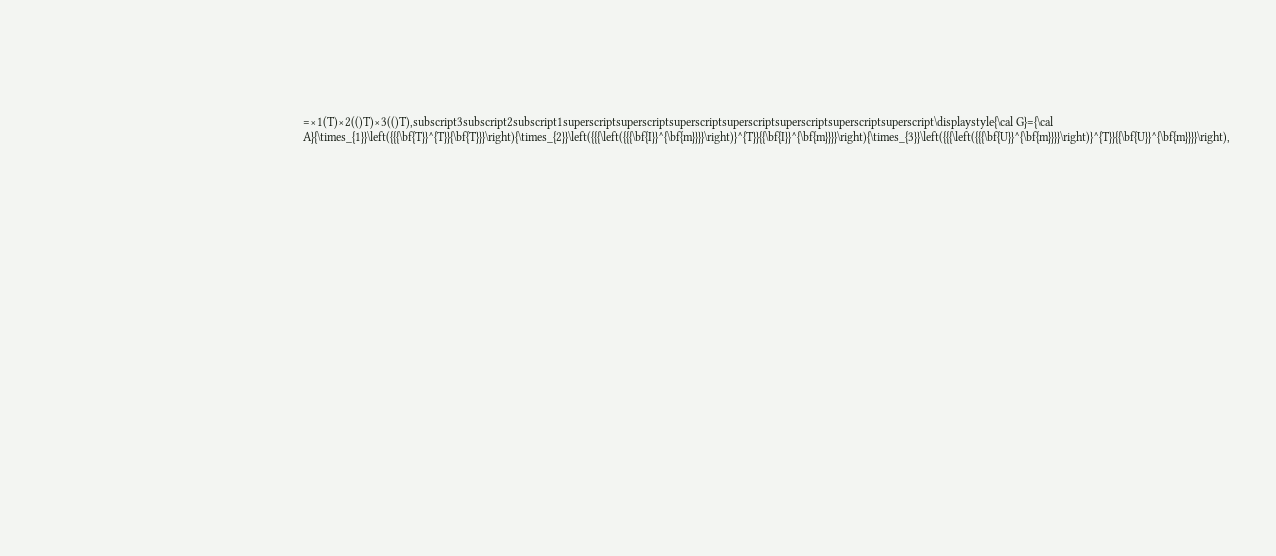=×1(T)×2(()T)×3(()T),subscript3subscript2subscript1superscriptsuperscriptsuperscriptsuperscriptsuperscriptsuperscriptsuperscript\displaystyle{\cal G}={\cal A}{\times_{1}}\left({{{\bf{T}}^{T}}{\bf{T}}}\right){\times_{2}}\left({{{\left({{{\bf{I}}^{\bf{m}}}}\right)}^{T}}{{\bf{I}}^{\bf{m}}}}\right){\times_{3}}\left({{{\left({{{\bf{U}}^{\bf{m}}}}\right)}^{T}}{{\bf{U}}^{\bf{m}}}}\right),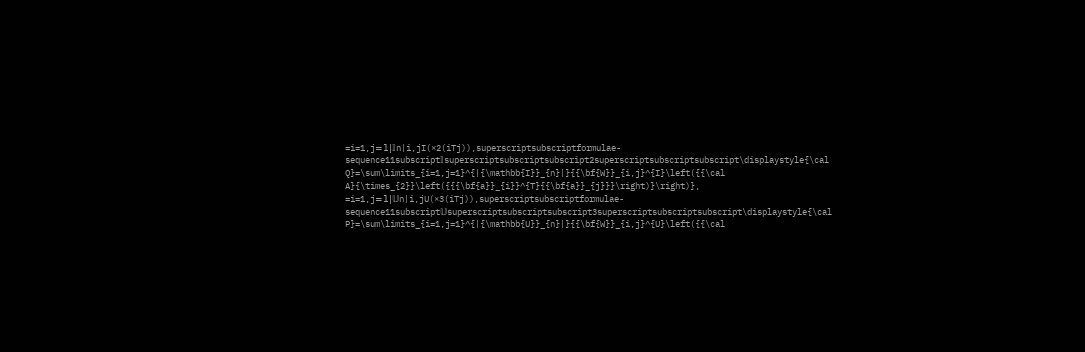=i=1,j=1|𝕀n|i,jI(×2(iTj)),superscriptsubscriptformulae-sequence11subscript𝕀superscriptsubscriptsubscript2superscriptsubscriptsubscript\displaystyle{\cal Q}=\sum\limits_{i=1,j=1}^{|{\mathbb{I}}_{n}|}{{\bf{W}}_{i,j}^{I}\left({{\cal A}{\times_{2}}\left({{{\bf{a}}_{i}}^{T}{{\bf{a}}_{j}}}\right)}\right)},
=i=1,j=1|𝕌n|i,jU(×3(iTj)),superscriptsubscriptformulae-sequence11subscript𝕌superscriptsubscriptsubscript3superscriptsubscriptsubscript\displaystyle{\cal P}=\sum\limits_{i=1,j=1}^{|{\mathbb{U}}_{n}|}{{\bf{W}}_{i,j}^{U}\left({{\cal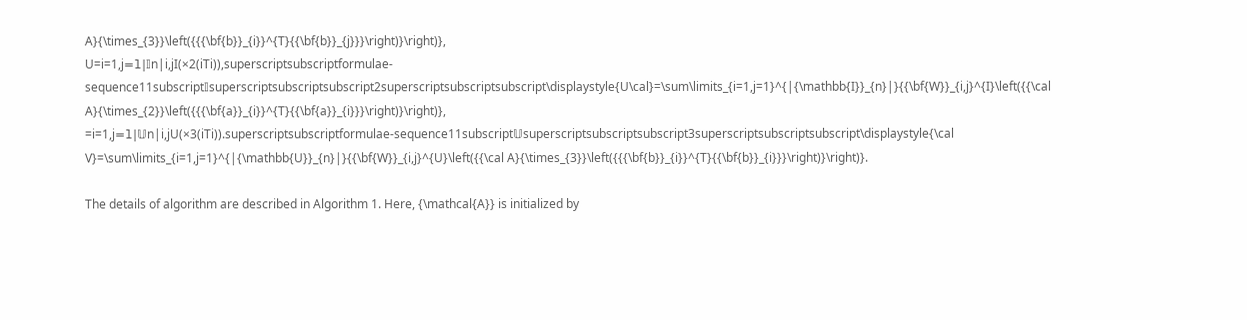A}{\times_{3}}\left({{{\bf{b}}_{i}}^{T}{{\bf{b}}_{j}}}\right)}\right)},
U=i=1,j=1|𝕀n|i,jI(×2(iTi)),superscriptsubscriptformulae-sequence11subscript𝕀superscriptsubscriptsubscript2superscriptsubscriptsubscript\displaystyle{U\cal}=\sum\limits_{i=1,j=1}^{|{\mathbb{I}}_{n}|}{{\bf{W}}_{i,j}^{I}\left({{\cal A}{\times_{2}}\left({{{\bf{a}}_{i}}^{T}{{\bf{a}}_{i}}}\right)}\right)},
=i=1,j=1|𝕌n|i,jU(×3(iTi)).superscriptsubscriptformulae-sequence11subscript𝕌superscriptsubscriptsubscript3superscriptsubscriptsubscript\displaystyle{\cal V}=\sum\limits_{i=1,j=1}^{|{\mathbb{U}}_{n}|}{{\bf{W}}_{i,j}^{U}\left({{\cal A}{\times_{3}}\left({{{\bf{b}}_{i}}^{T}{{\bf{b}}_{i}}}\right)}\right)}.

The details of algorithm are described in Algorithm 1. Here, {\mathcal{A}} is initialized by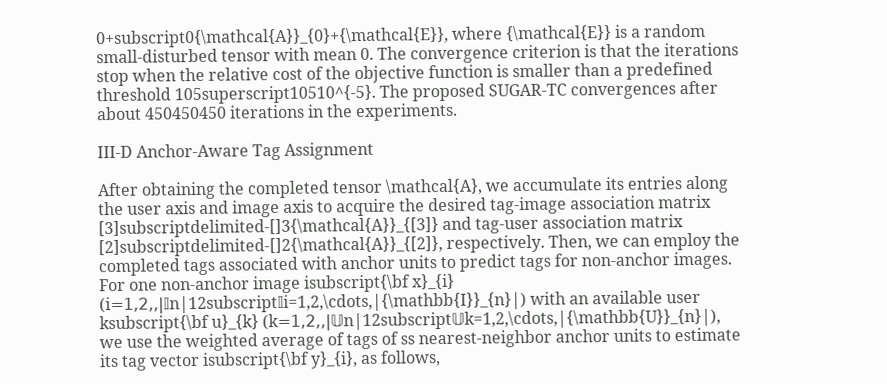0+subscript0{\mathcal{A}}_{0}+{\mathcal{E}}, where {\mathcal{E}} is a random small-disturbed tensor with mean 0. The convergence criterion is that the iterations stop when the relative cost of the objective function is smaller than a predefined threshold 105superscript10510^{-5}. The proposed SUGAR-TC convergences after about 450450450 iterations in the experiments.

III-D Anchor-Aware Tag Assignment

After obtaining the completed tensor \mathcal{A}, we accumulate its entries along the user axis and image axis to acquire the desired tag-image association matrix [3]subscriptdelimited-[]3{\mathcal{A}}_{[3]} and tag-user association matrix [2]subscriptdelimited-[]2{\mathcal{A}}_{[2]}, respectively. Then, we can employ the completed tags associated with anchor units to predict tags for non-anchor images. For one non-anchor image isubscript{\bf x}_{i} (i=1,2,,|𝕀n|12subscript𝕀i=1,2,\cdots,|{\mathbb{I}}_{n}|) with an available user ksubscript{\bf u}_{k} (k=1,2,,|𝕌n|12subscript𝕌k=1,2,\cdots,|{\mathbb{U}}_{n}|), we use the weighted average of tags of ss nearest-neighbor anchor units to estimate its tag vector isubscript{\bf y}_{i}, as follows,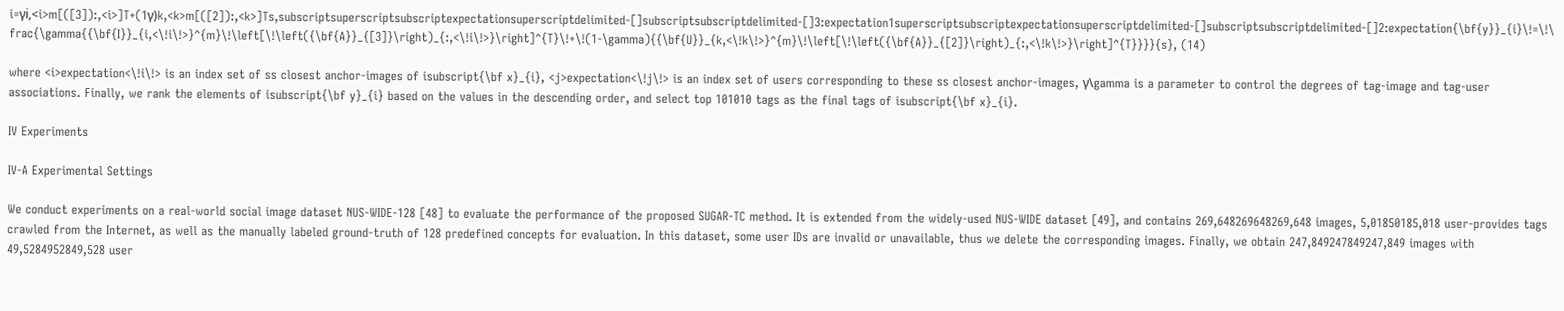i=γi,<i>m[([3]):,<i>]T+(1γ)k,<k>m[([2]):,<k>]Ts,subscriptsuperscriptsubscriptexpectationsuperscriptdelimited-[]subscriptsubscriptdelimited-[]3:expectation1superscriptsubscriptexpectationsuperscriptdelimited-[]subscriptsubscriptdelimited-[]2:expectation{\bf{y}}_{i}\!=\!\frac{\gamma{{\bf{I}}_{i,<\!i\!>}^{m}\!\left[\!\left({\bf{A}}_{[3]}\right)_{:,<\!i\!>}\right]^{T}\!+\!(1-\gamma){{\bf{U}}_{k,<\!k\!>}^{m}\!\left[\!\left({\bf{A}}_{[2]}\right)_{:,<\!k\!>}\right]^{T}}}}{s}, (14)

where <i>expectation<\!i\!> is an index set of ss closest anchor-images of isubscript{\bf x}_{i}, <j>expectation<\!j\!> is an index set of users corresponding to these ss closest anchor-images, γ\gamma is a parameter to control the degrees of tag-image and tag-user associations. Finally, we rank the elements of isubscript{\bf y}_{i} based on the values in the descending order, and select top 101010 tags as the final tags of isubscript{\bf x}_{i}.

IV Experiments

IV-A Experimental Settings

We conduct experiments on a real-world social image dataset NUS-WIDE-128 [48] to evaluate the performance of the proposed SUGAR-TC method. It is extended from the widely-used NUS-WIDE dataset [49], and contains 269,648269648269,648 images, 5,01850185,018 user-provides tags crawled from the Internet, as well as the manually labeled ground-truth of 128 predefined concepts for evaluation. In this dataset, some user IDs are invalid or unavailable, thus we delete the corresponding images. Finally, we obtain 247,849247849247,849 images with 49,5284952849,528 user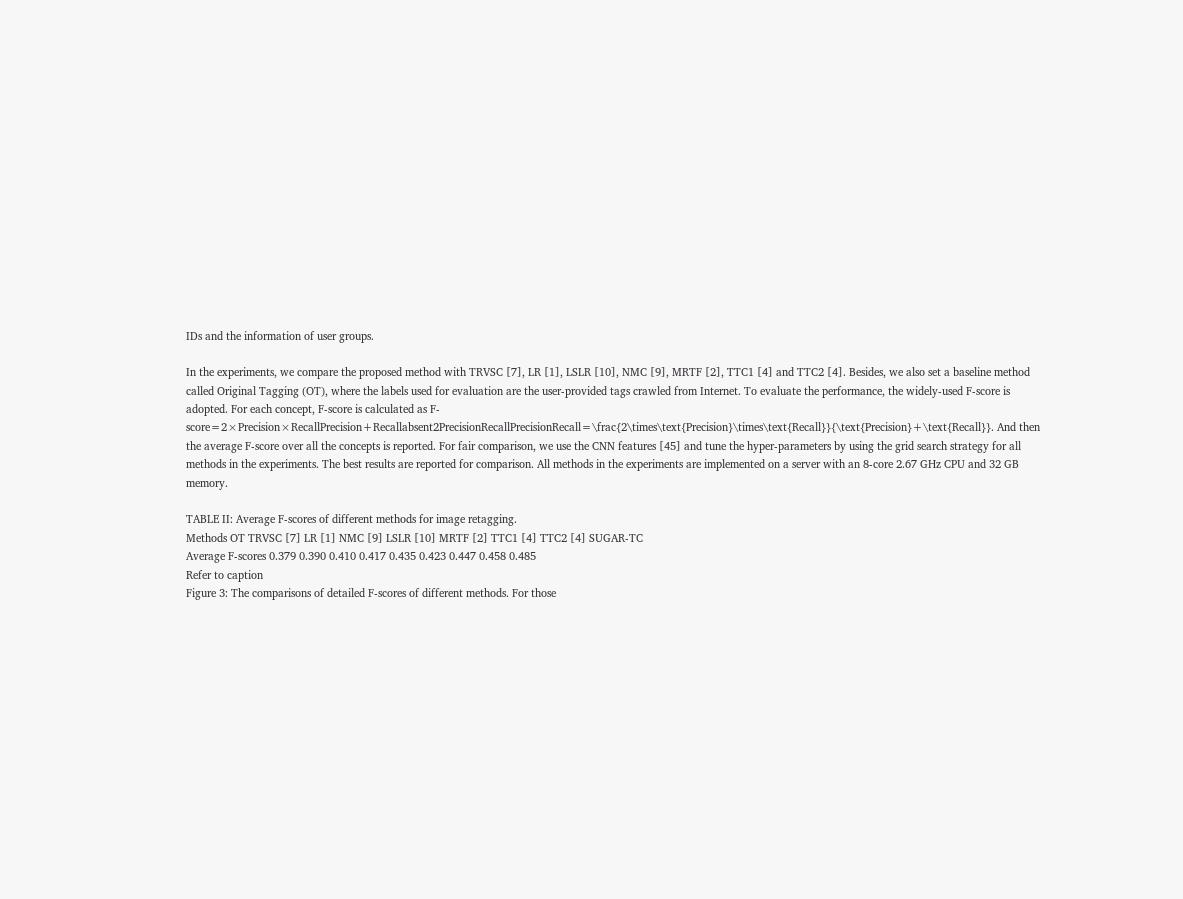IDs and the information of user groups.

In the experiments, we compare the proposed method with TRVSC [7], LR [1], LSLR [10], NMC [9], MRTF [2], TTC1 [4] and TTC2 [4]. Besides, we also set a baseline method called Original Tagging (OT), where the labels used for evaluation are the user-provided tags crawled from Internet. To evaluate the performance, the widely-used F-score is adopted. For each concept, F-score is calculated as F-score=2×Precision×RecallPrecision+Recallabsent2PrecisionRecallPrecisionRecall=\frac{2\times\text{Precision}\times\text{Recall}}{\text{Precision}+\text{Recall}}. And then the average F-score over all the concepts is reported. For fair comparison, we use the CNN features [45] and tune the hyper-parameters by using the grid search strategy for all methods in the experiments. The best results are reported for comparison. All methods in the experiments are implemented on a server with an 8-core 2.67 GHz CPU and 32 GB memory.

TABLE II: Average F-scores of different methods for image retagging.
Methods OT TRVSC [7] LR [1] NMC [9] LSLR [10] MRTF [2] TTC1 [4] TTC2 [4] SUGAR-TC
Average F-scores 0.379 0.390 0.410 0.417 0.435 0.423 0.447 0.458 0.485
Refer to caption
Figure 3: The comparisons of detailed F-scores of different methods. For those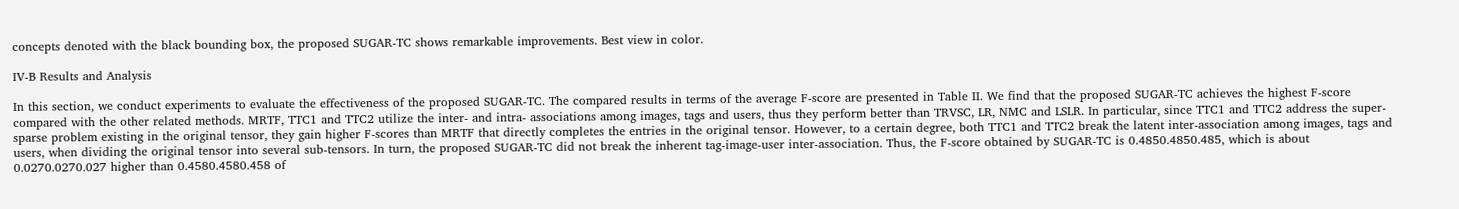concepts denoted with the black bounding box, the proposed SUGAR-TC shows remarkable improvements. Best view in color.

IV-B Results and Analysis

In this section, we conduct experiments to evaluate the effectiveness of the proposed SUGAR-TC. The compared results in terms of the average F-score are presented in Table II. We find that the proposed SUGAR-TC achieves the highest F-score compared with the other related methods. MRTF, TTC1 and TTC2 utilize the inter- and intra- associations among images, tags and users, thus they perform better than TRVSC, LR, NMC and LSLR. In particular, since TTC1 and TTC2 address the super-sparse problem existing in the original tensor, they gain higher F-scores than MRTF that directly completes the entries in the original tensor. However, to a certain degree, both TTC1 and TTC2 break the latent inter-association among images, tags and users, when dividing the original tensor into several sub-tensors. In turn, the proposed SUGAR-TC did not break the inherent tag-image-user inter-association. Thus, the F-score obtained by SUGAR-TC is 0.4850.4850.485, which is about 0.0270.0270.027 higher than 0.4580.4580.458 of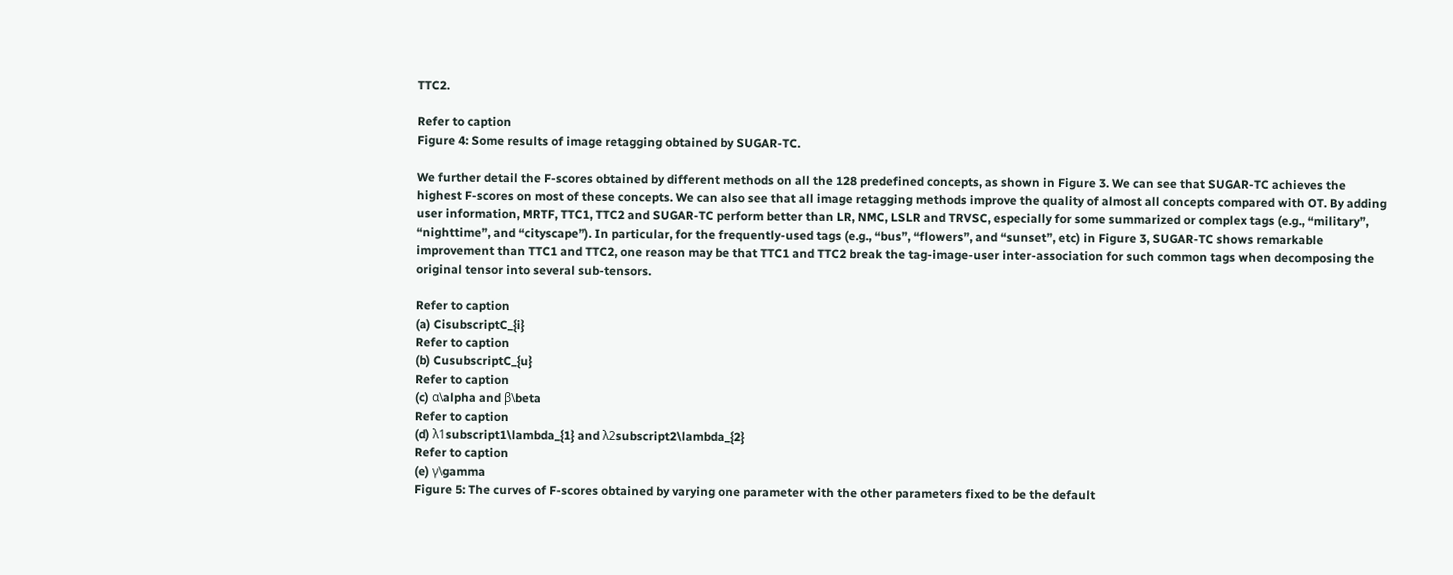TTC2.

Refer to caption
Figure 4: Some results of image retagging obtained by SUGAR-TC.

We further detail the F-scores obtained by different methods on all the 128 predefined concepts, as shown in Figure 3. We can see that SUGAR-TC achieves the highest F-scores on most of these concepts. We can also see that all image retagging methods improve the quality of almost all concepts compared with OT. By adding user information, MRTF, TTC1, TTC2 and SUGAR-TC perform better than LR, NMC, LSLR and TRVSC, especially for some summarized or complex tags (e.g., “military”, “nighttime”, and “cityscape”). In particular, for the frequently-used tags (e.g., “bus”, “flowers”, and “sunset”, etc) in Figure 3, SUGAR-TC shows remarkable improvement than TTC1 and TTC2, one reason may be that TTC1 and TTC2 break the tag-image-user inter-association for such common tags when decomposing the original tensor into several sub-tensors.

Refer to caption
(a) CisubscriptC_{i}
Refer to caption
(b) CusubscriptC_{u}
Refer to caption
(c) α\alpha and β\beta
Refer to caption
(d) λ1subscript1\lambda_{1} and λ2subscript2\lambda_{2}
Refer to caption
(e) γ\gamma
Figure 5: The curves of F-scores obtained by varying one parameter with the other parameters fixed to be the default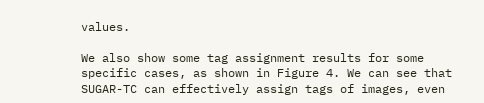values.

We also show some tag assignment results for some specific cases, as shown in Figure 4. We can see that SUGAR-TC can effectively assign tags of images, even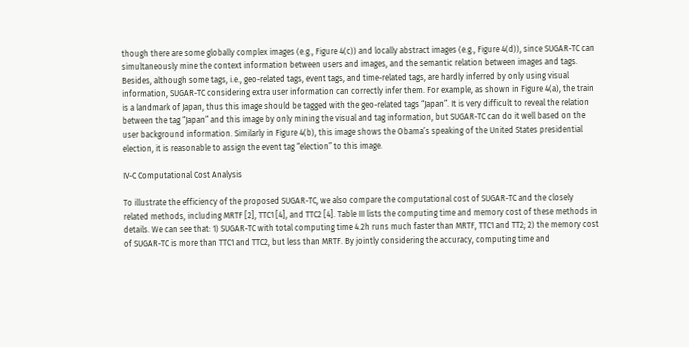though there are some globally complex images (e.g., Figure 4(c)) and locally abstract images (e.g., Figure 4(d)), since SUGAR-TC can simultaneously mine the context information between users and images, and the semantic relation between images and tags. Besides, although some tags, i.e., geo-related tags, event tags, and time-related tags, are hardly inferred by only using visual information, SUGAR-TC considering extra user information can correctly infer them. For example, as shown in Figure 4(a), the train is a landmark of Japan, thus this image should be tagged with the geo-related tags “Japan”. It is very difficult to reveal the relation between the tag “Japan” and this image by only mining the visual and tag information, but SUGAR-TC can do it well based on the user background information. Similarly in Figure 4(b), this image shows the Obama’s speaking of the United States presidential election, it is reasonable to assign the event tag “election” to this image.

IV-C Computational Cost Analysis

To illustrate the efficiency of the proposed SUGAR-TC, we also compare the computational cost of SUGAR-TC and the closely related methods, including MRTF [2], TTC1 [4], and TTC2 [4]. Table III lists the computing time and memory cost of these methods in details. We can see that: 1) SUGAR-TC with total computing time 4.2h runs much faster than MRTF, TTC1 and TT2; 2) the memory cost of SUGAR-TC is more than TTC1 and TTC2, but less than MRTF. By jointly considering the accuracy, computing time and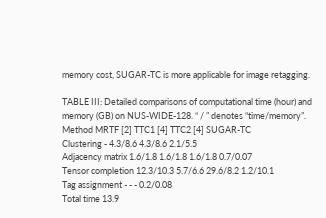memory cost, SUGAR-TC is more applicable for image retagging.

TABLE III: Detailed comparisons of computational time (hour) and memory (GB) on NUS-WIDE-128. “ / ” denotes “time/memory”.
Method MRTF [2] TTC1 [4] TTC2 [4] SUGAR-TC
Clustering - 4.3/8.6 4.3/8.6 2.1/5.5
Adjacency matrix 1.6/1.8 1.6/1.8 1.6/1.8 0.7/0.07
Tensor completion 12.3/10.3 5.7/6.6 29.6/8.2 1.2/10.1
Tag assignment - - - 0.2/0.08
Total time 13.9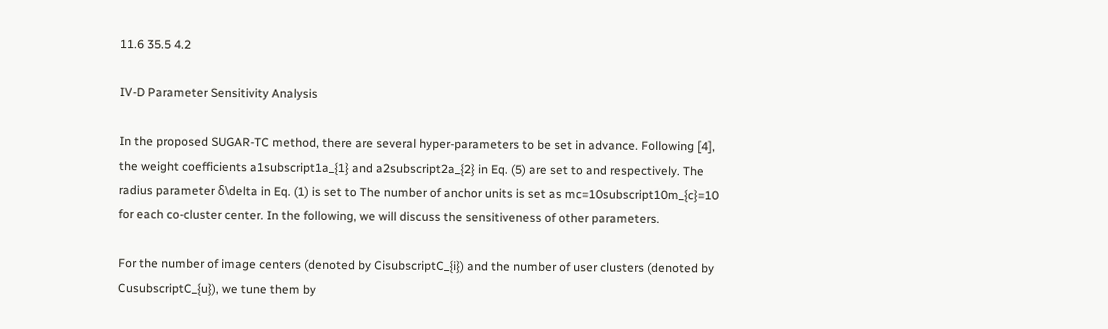11.6 35.5 4.2

IV-D Parameter Sensitivity Analysis

In the proposed SUGAR-TC method, there are several hyper-parameters to be set in advance. Following [4], the weight coefficients a1subscript1a_{1} and a2subscript2a_{2} in Eq. (5) are set to and respectively. The radius parameter δ\delta in Eq. (1) is set to The number of anchor units is set as mc=10subscript10m_{c}=10 for each co-cluster center. In the following, we will discuss the sensitiveness of other parameters.

For the number of image centers (denoted by CisubscriptC_{i}) and the number of user clusters (denoted by CusubscriptC_{u}), we tune them by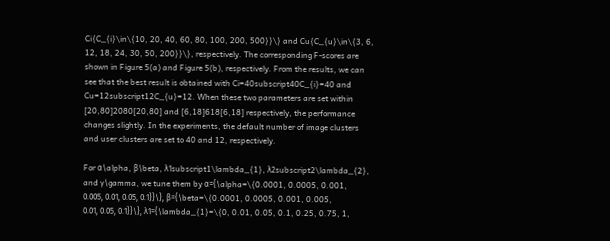Ci{C_{i}\in\{10, 20, 40, 60, 80, 100, 200, 500}}\} and Cu{C_{u}\in\{3, 6, 12, 18, 24, 30, 50, 200}}\}, respectively. The corresponding F-scores are shown in Figure 5(a) and Figure 5(b), respectively. From the results, we can see that the best result is obtained with Ci=40subscript40C_{i}=40 and Cu=12subscript12C_{u}=12. When these two parameters are set within [20,80]2080[20,80] and [6,18]618[6,18] respectively, the performance changes slightly. In the experiments, the default number of image clusters and user clusters are set to 40 and 12, respectively.

For α\alpha, β\beta, λ1subscript1\lambda_{1}, λ2subscript2\lambda_{2}, and γ\gamma, we tune them by α={\alpha=\{0.0001, 0.0005, 0.001, 0.005, 0.01, 0.05, 0.1}}\}, β={\beta=\{0.0001, 0.0005, 0.001, 0.005, 0.01, 0.05, 0.1}}\}, λ1={\lambda_{1}=\{0, 0.01, 0.05, 0.1, 0.25, 0.75, 1,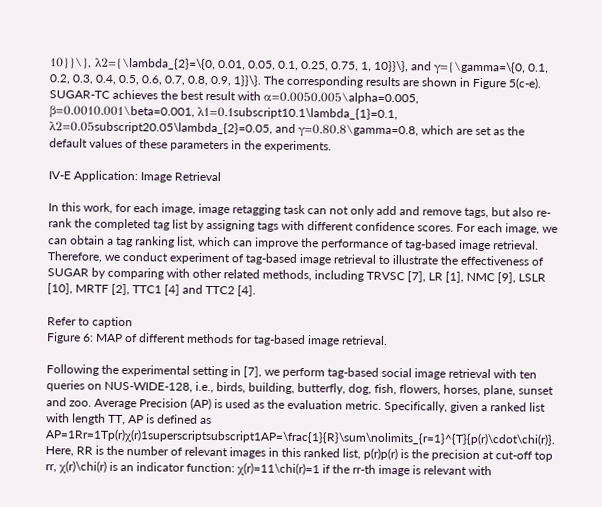10}}\}, λ2={\lambda_{2}=\{0, 0.01, 0.05, 0.1, 0.25, 0.75, 1, 10}}\}, and γ={\gamma=\{0, 0.1, 0.2, 0.3, 0.4, 0.5, 0.6, 0.7, 0.8, 0.9, 1}}\}. The corresponding results are shown in Figure 5(c-e). SUGAR-TC achieves the best result with α=0.0050.005\alpha=0.005, β=0.0010.001\beta=0.001, λ1=0.1subscript10.1\lambda_{1}=0.1, λ2=0.05subscript20.05\lambda_{2}=0.05, and γ=0.80.8\gamma=0.8, which are set as the default values of these parameters in the experiments.

IV-E Application: Image Retrieval

In this work, for each image, image retagging task can not only add and remove tags, but also re-rank the completed tag list by assigning tags with different confidence scores. For each image, we can obtain a tag ranking list, which can improve the performance of tag-based image retrieval. Therefore, we conduct experiment of tag-based image retrieval to illustrate the effectiveness of SUGAR by comparing with other related methods, including TRVSC [7], LR [1], NMC [9], LSLR [10], MRTF [2], TTC1 [4] and TTC2 [4].

Refer to caption
Figure 6: MAP of different methods for tag-based image retrieval.

Following the experimental setting in [7], we perform tag-based social image retrieval with ten queries on NUS-WIDE-128, i.e., birds, building, butterfly, dog, fish, flowers, horses, plane, sunset and zoo. Average Precision (AP) is used as the evaluation metric. Specifically, given a ranked list with length TT, AP is defined as AP=1Rr=1Tp(r)χ(r)1superscriptsubscript1AP=\frac{1}{R}\sum\nolimits_{r=1}^{T}{p(r)\cdot\chi(r)}. Here, RR is the number of relevant images in this ranked list, p(r)p(r) is the precision at cut-off top rr, χ(r)\chi(r) is an indicator function: χ(r)=11\chi(r)=1 if the rr-th image is relevant with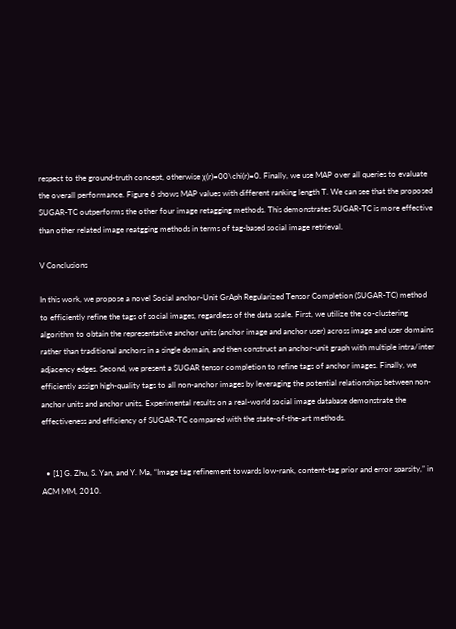respect to the ground-truth concept, otherwise χ(r)=00\chi(r)=0. Finally, we use MAP over all queries to evaluate the overall performance. Figure 6 shows MAP values with different ranking length T. We can see that the proposed SUGAR-TC outperforms the other four image retagging methods. This demonstrates SUGAR-TC is more effective than other related image reatgging methods in terms of tag-based social image retrieval.

V Conclusions

In this work, we propose a novel Social anchor-Unit GrAph Regularized Tensor Completion (SUGAR-TC) method to efficiently refine the tags of social images, regardless of the data scale. First, we utilize the co-clustering algorithm to obtain the representative anchor units (anchor image and anchor user) across image and user domains rather than traditional anchors in a single domain, and then construct an anchor-unit graph with multiple intra/inter adjacency edges. Second, we present a SUGAR tensor completion to refine tags of anchor images. Finally, we efficiently assign high-quality tags to all non-anchor images by leveraging the potential relationships between non-anchor units and anchor units. Experimental results on a real-world social image database demonstrate the effectiveness and efficiency of SUGAR-TC compared with the state-of-the-art methods.


  • [1] G. Zhu, S. Yan, and Y. Ma, “Image tag refinement towards low-rank, content-tag prior and error sparsity,” in ACM MM, 2010.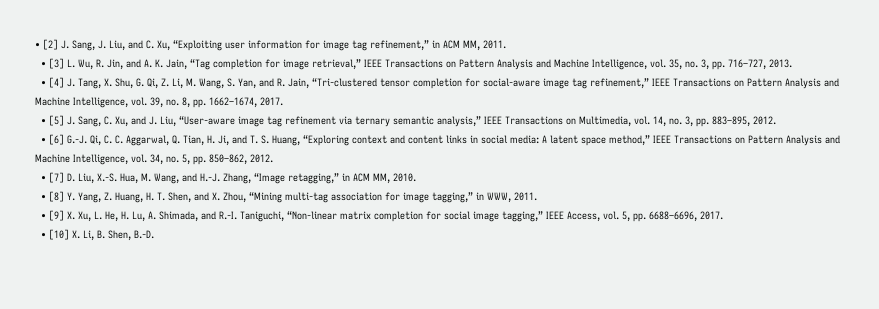• [2] J. Sang, J. Liu, and C. Xu, “Exploiting user information for image tag refinement,” in ACM MM, 2011.
  • [3] L. Wu, R. Jin, and A. K. Jain, “Tag completion for image retrieval,” IEEE Transactions on Pattern Analysis and Machine Intelligence, vol. 35, no. 3, pp. 716–727, 2013.
  • [4] J. Tang, X. Shu, G. Qi, Z. Li, M. Wang, S. Yan, and R. Jain, “Tri-clustered tensor completion for social-aware image tag refinement,” IEEE Transactions on Pattern Analysis and Machine Intelligence, vol. 39, no. 8, pp. 1662–1674, 2017.
  • [5] J. Sang, C. Xu, and J. Liu, “User-aware image tag refinement via ternary semantic analysis,” IEEE Transactions on Multimedia, vol. 14, no. 3, pp. 883–895, 2012.
  • [6] G.-J. Qi, C. C. Aggarwal, Q. Tian, H. Ji, and T. S. Huang, “Exploring context and content links in social media: A latent space method,” IEEE Transactions on Pattern Analysis and Machine Intelligence, vol. 34, no. 5, pp. 850–862, 2012.
  • [7] D. Liu, X.-S. Hua, M. Wang, and H.-J. Zhang, “Image retagging,” in ACM MM, 2010.
  • [8] Y. Yang, Z. Huang, H. T. Shen, and X. Zhou, “Mining multi-tag association for image tagging,” in WWW, 2011.
  • [9] X. Xu, L. He, H. Lu, A. Shimada, and R.-I. Taniguchi, “Non-linear matrix completion for social image tagging,” IEEE Access, vol. 5, pp. 6688–6696, 2017.
  • [10] X. Li, B. Shen, B.-D.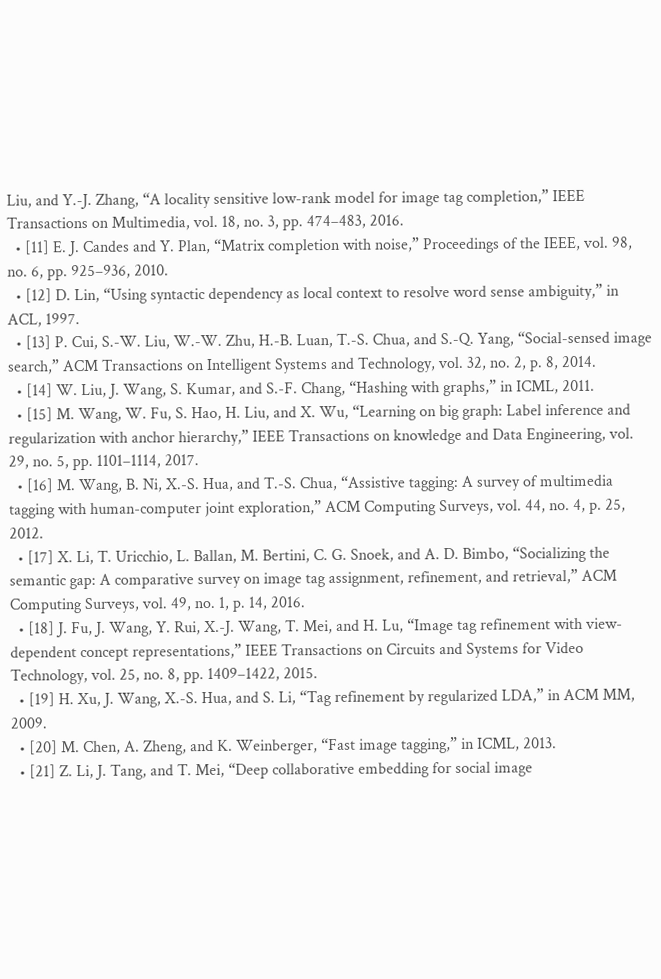Liu, and Y.-J. Zhang, “A locality sensitive low-rank model for image tag completion,” IEEE Transactions on Multimedia, vol. 18, no. 3, pp. 474–483, 2016.
  • [11] E. J. Candes and Y. Plan, “Matrix completion with noise,” Proceedings of the IEEE, vol. 98, no. 6, pp. 925–936, 2010.
  • [12] D. Lin, “Using syntactic dependency as local context to resolve word sense ambiguity,” in ACL, 1997.
  • [13] P. Cui, S.-W. Liu, W.-W. Zhu, H.-B. Luan, T.-S. Chua, and S.-Q. Yang, “Social-sensed image search,” ACM Transactions on Intelligent Systems and Technology, vol. 32, no. 2, p. 8, 2014.
  • [14] W. Liu, J. Wang, S. Kumar, and S.-F. Chang, “Hashing with graphs,” in ICML, 2011.
  • [15] M. Wang, W. Fu, S. Hao, H. Liu, and X. Wu, “Learning on big graph: Label inference and regularization with anchor hierarchy,” IEEE Transactions on knowledge and Data Engineering, vol. 29, no. 5, pp. 1101–1114, 2017.
  • [16] M. Wang, B. Ni, X.-S. Hua, and T.-S. Chua, “Assistive tagging: A survey of multimedia tagging with human-computer joint exploration,” ACM Computing Surveys, vol. 44, no. 4, p. 25, 2012.
  • [17] X. Li, T. Uricchio, L. Ballan, M. Bertini, C. G. Snoek, and A. D. Bimbo, “Socializing the semantic gap: A comparative survey on image tag assignment, refinement, and retrieval,” ACM Computing Surveys, vol. 49, no. 1, p. 14, 2016.
  • [18] J. Fu, J. Wang, Y. Rui, X.-J. Wang, T. Mei, and H. Lu, “Image tag refinement with view-dependent concept representations,” IEEE Transactions on Circuits and Systems for Video Technology, vol. 25, no. 8, pp. 1409–1422, 2015.
  • [19] H. Xu, J. Wang, X.-S. Hua, and S. Li, “Tag refinement by regularized LDA,” in ACM MM, 2009.
  • [20] M. Chen, A. Zheng, and K. Weinberger, “Fast image tagging,” in ICML, 2013.
  • [21] Z. Li, J. Tang, and T. Mei, “Deep collaborative embedding for social image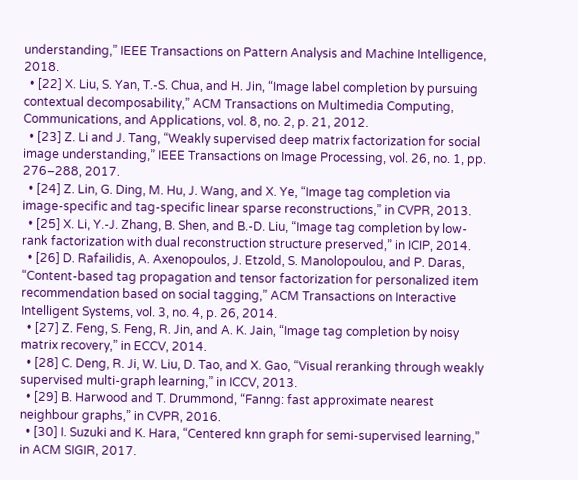understanding,” IEEE Transactions on Pattern Analysis and Machine Intelligence, 2018.
  • [22] X. Liu, S. Yan, T.-S. Chua, and H. Jin, “Image label completion by pursuing contextual decomposability,” ACM Transactions on Multimedia Computing, Communications, and Applications, vol. 8, no. 2, p. 21, 2012.
  • [23] Z. Li and J. Tang, “Weakly supervised deep matrix factorization for social image understanding,” IEEE Transactions on Image Processing, vol. 26, no. 1, pp. 276–288, 2017.
  • [24] Z. Lin, G. Ding, M. Hu, J. Wang, and X. Ye, “Image tag completion via image-specific and tag-specific linear sparse reconstructions,” in CVPR, 2013.
  • [25] X. Li, Y.-J. Zhang, B. Shen, and B.-D. Liu, “Image tag completion by low-rank factorization with dual reconstruction structure preserved,” in ICIP, 2014.
  • [26] D. Rafailidis, A. Axenopoulos, J. Etzold, S. Manolopoulou, and P. Daras, “Content-based tag propagation and tensor factorization for personalized item recommendation based on social tagging,” ACM Transactions on Interactive Intelligent Systems, vol. 3, no. 4, p. 26, 2014.
  • [27] Z. Feng, S. Feng, R. Jin, and A. K. Jain, “Image tag completion by noisy matrix recovery,” in ECCV, 2014.
  • [28] C. Deng, R. Ji, W. Liu, D. Tao, and X. Gao, “Visual reranking through weakly supervised multi-graph learning,” in ICCV, 2013.
  • [29] B. Harwood and T. Drummond, “Fanng: fast approximate nearest neighbour graphs,” in CVPR, 2016.
  • [30] I. Suzuki and K. Hara, “Centered knn graph for semi-supervised learning,” in ACM SIGIR, 2017.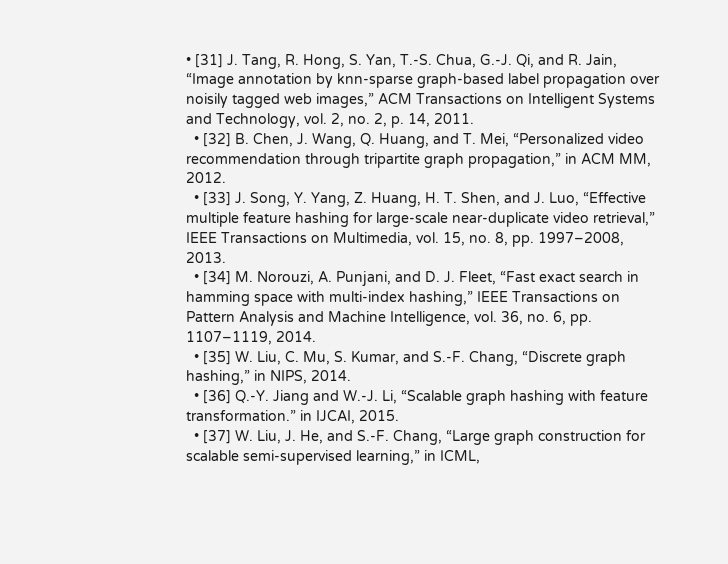• [31] J. Tang, R. Hong, S. Yan, T.-S. Chua, G.-J. Qi, and R. Jain, “Image annotation by knn-sparse graph-based label propagation over noisily tagged web images,” ACM Transactions on Intelligent Systems and Technology, vol. 2, no. 2, p. 14, 2011.
  • [32] B. Chen, J. Wang, Q. Huang, and T. Mei, “Personalized video recommendation through tripartite graph propagation,” in ACM MM, 2012.
  • [33] J. Song, Y. Yang, Z. Huang, H. T. Shen, and J. Luo, “Effective multiple feature hashing for large-scale near-duplicate video retrieval,” IEEE Transactions on Multimedia, vol. 15, no. 8, pp. 1997–2008, 2013.
  • [34] M. Norouzi, A. Punjani, and D. J. Fleet, “Fast exact search in hamming space with multi-index hashing,” IEEE Transactions on Pattern Analysis and Machine Intelligence, vol. 36, no. 6, pp. 1107–1119, 2014.
  • [35] W. Liu, C. Mu, S. Kumar, and S.-F. Chang, “Discrete graph hashing,” in NIPS, 2014.
  • [36] Q.-Y. Jiang and W.-J. Li, “Scalable graph hashing with feature transformation.” in IJCAI, 2015.
  • [37] W. Liu, J. He, and S.-F. Chang, “Large graph construction for scalable semi-supervised learning,” in ICML,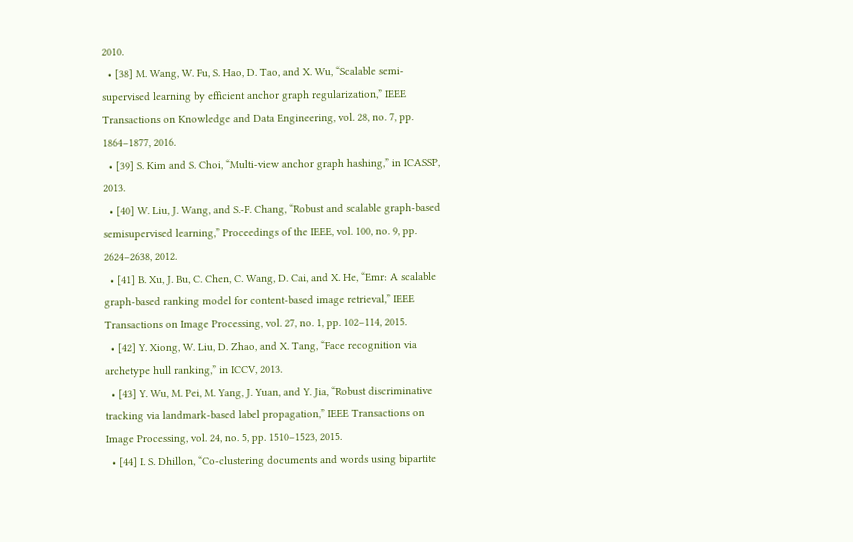2010.
  • [38] M. Wang, W. Fu, S. Hao, D. Tao, and X. Wu, “Scalable semi-supervised learning by efficient anchor graph regularization,” IEEE Transactions on Knowledge and Data Engineering, vol. 28, no. 7, pp. 1864–1877, 2016.
  • [39] S. Kim and S. Choi, “Multi-view anchor graph hashing,” in ICASSP, 2013.
  • [40] W. Liu, J. Wang, and S.-F. Chang, “Robust and scalable graph-based semisupervised learning,” Proceedings of the IEEE, vol. 100, no. 9, pp. 2624–2638, 2012.
  • [41] B. Xu, J. Bu, C. Chen, C. Wang, D. Cai, and X. He, “Emr: A scalable graph-based ranking model for content-based image retrieval,” IEEE Transactions on Image Processing, vol. 27, no. 1, pp. 102–114, 2015.
  • [42] Y. Xiong, W. Liu, D. Zhao, and X. Tang, “Face recognition via archetype hull ranking,” in ICCV, 2013.
  • [43] Y. Wu, M. Pei, M. Yang, J. Yuan, and Y. Jia, “Robust discriminative tracking via landmark-based label propagation,” IEEE Transactions on Image Processing, vol. 24, no. 5, pp. 1510–1523, 2015.
  • [44] I. S. Dhillon, “Co-clustering documents and words using bipartite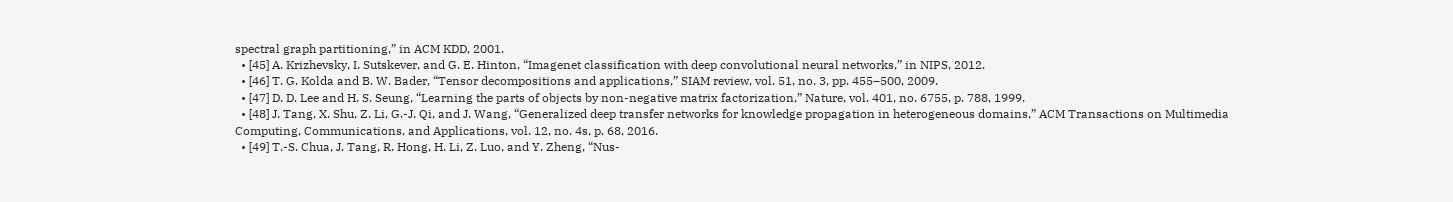spectral graph partitioning,” in ACM KDD, 2001.
  • [45] A. Krizhevsky, I. Sutskever, and G. E. Hinton, “Imagenet classification with deep convolutional neural networks,” in NIPS, 2012.
  • [46] T. G. Kolda and B. W. Bader, “Tensor decompositions and applications,” SIAM review, vol. 51, no. 3, pp. 455–500, 2009.
  • [47] D. D. Lee and H. S. Seung, “Learning the parts of objects by non-negative matrix factorization,” Nature, vol. 401, no. 6755, p. 788, 1999.
  • [48] J. Tang, X. Shu, Z. Li, G.-J. Qi, and J. Wang, “Generalized deep transfer networks for knowledge propagation in heterogeneous domains,” ACM Transactions on Multimedia Computing, Communications, and Applications, vol. 12, no. 4s, p. 68, 2016.
  • [49] T.-S. Chua, J. Tang, R. Hong, H. Li, Z. Luo, and Y. Zheng, “Nus-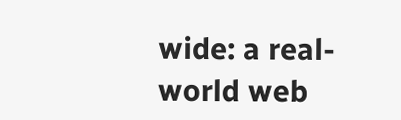wide: a real-world web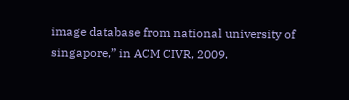image database from national university of singapore,” in ACM CIVR, 2009.